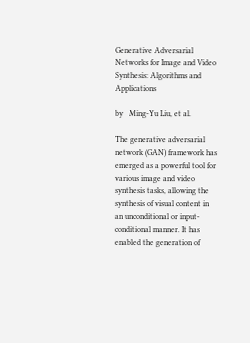Generative Adversarial Networks for Image and Video Synthesis: Algorithms and Applications

by   Ming-Yu Liu, et al.

The generative adversarial network (GAN) framework has emerged as a powerful tool for various image and video synthesis tasks, allowing the synthesis of visual content in an unconditional or input-conditional manner. It has enabled the generation of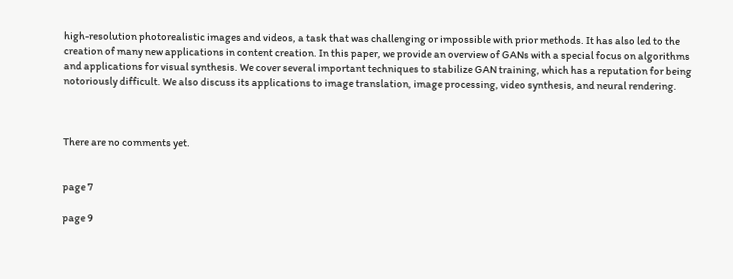high-resolution photorealistic images and videos, a task that was challenging or impossible with prior methods. It has also led to the creation of many new applications in content creation. In this paper, we provide an overview of GANs with a special focus on algorithms and applications for visual synthesis. We cover several important techniques to stabilize GAN training, which has a reputation for being notoriously difficult. We also discuss its applications to image translation, image processing, video synthesis, and neural rendering.



There are no comments yet.


page 7

page 9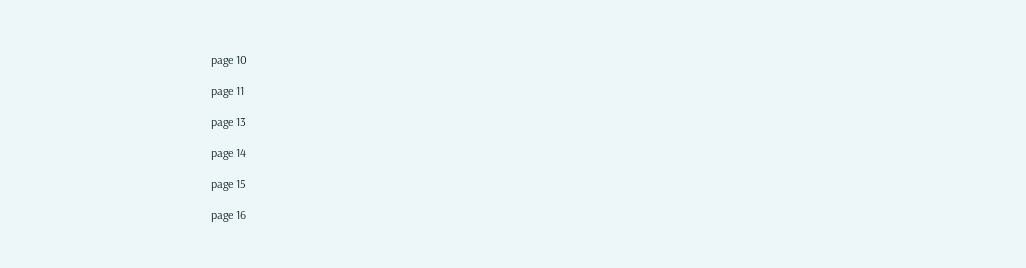page 10

page 11

page 13

page 14

page 15

page 16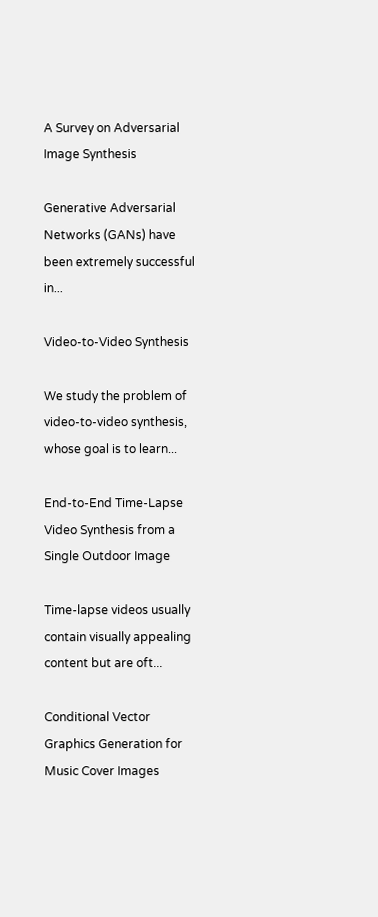A Survey on Adversarial Image Synthesis

Generative Adversarial Networks (GANs) have been extremely successful in...

Video-to-Video Synthesis

We study the problem of video-to-video synthesis, whose goal is to learn...

End-to-End Time-Lapse Video Synthesis from a Single Outdoor Image

Time-lapse videos usually contain visually appealing content but are oft...

Conditional Vector Graphics Generation for Music Cover Images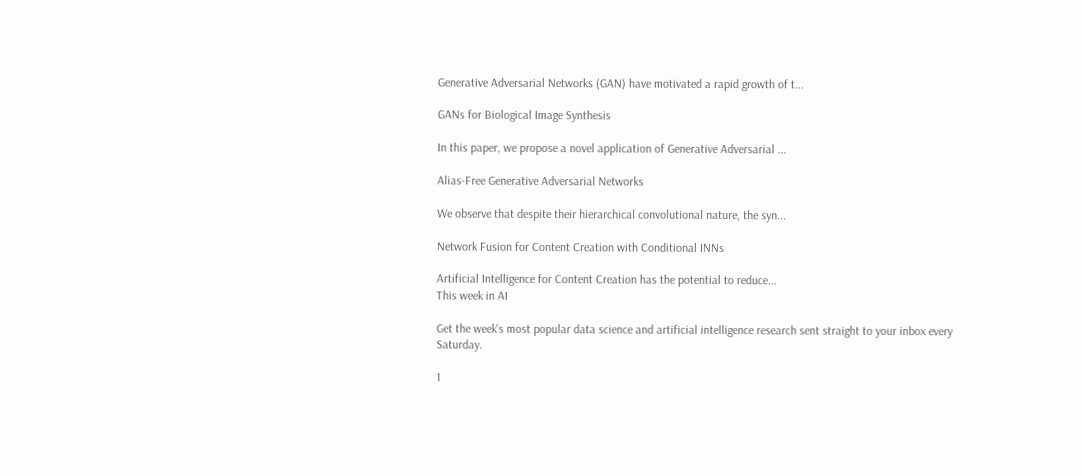Generative Adversarial Networks (GAN) have motivated a rapid growth of t...

GANs for Biological Image Synthesis

In this paper, we propose a novel application of Generative Adversarial ...

Alias-Free Generative Adversarial Networks

We observe that despite their hierarchical convolutional nature, the syn...

Network Fusion for Content Creation with Conditional INNs

Artificial Intelligence for Content Creation has the potential to reduce...
This week in AI

Get the week's most popular data science and artificial intelligence research sent straight to your inbox every Saturday.

1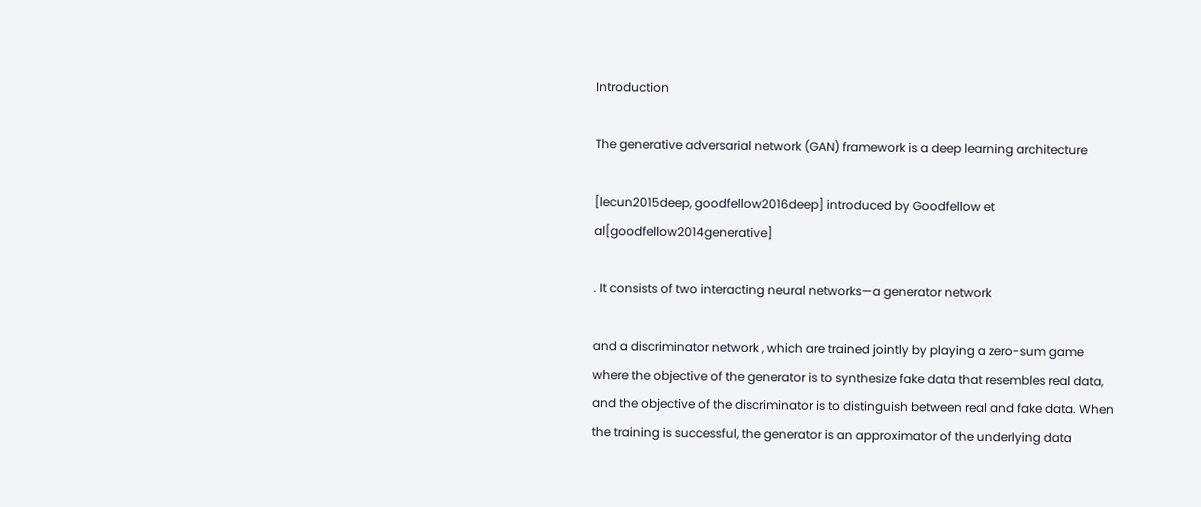Introduction

The generative adversarial network (GAN) framework is a deep learning architecture

[lecun2015deep, goodfellow2016deep] introduced by Goodfellow et al[goodfellow2014generative]

. It consists of two interacting neural networks—a generator network

and a discriminator network , which are trained jointly by playing a zero-sum game where the objective of the generator is to synthesize fake data that resembles real data, and the objective of the discriminator is to distinguish between real and fake data. When the training is successful, the generator is an approximator of the underlying data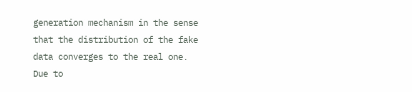generation mechanism in the sense that the distribution of the fake data converges to the real one. Due to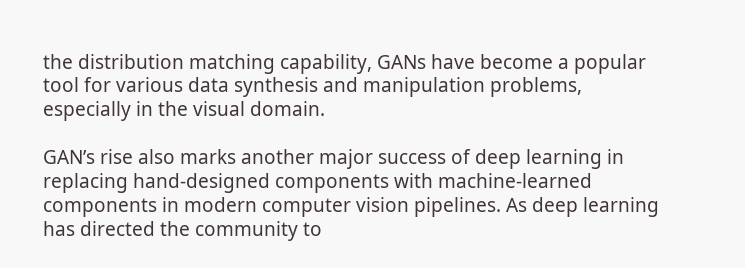the distribution matching capability, GANs have become a popular tool for various data synthesis and manipulation problems, especially in the visual domain.

GAN’s rise also marks another major success of deep learning in replacing hand-designed components with machine-learned components in modern computer vision pipelines. As deep learning has directed the community to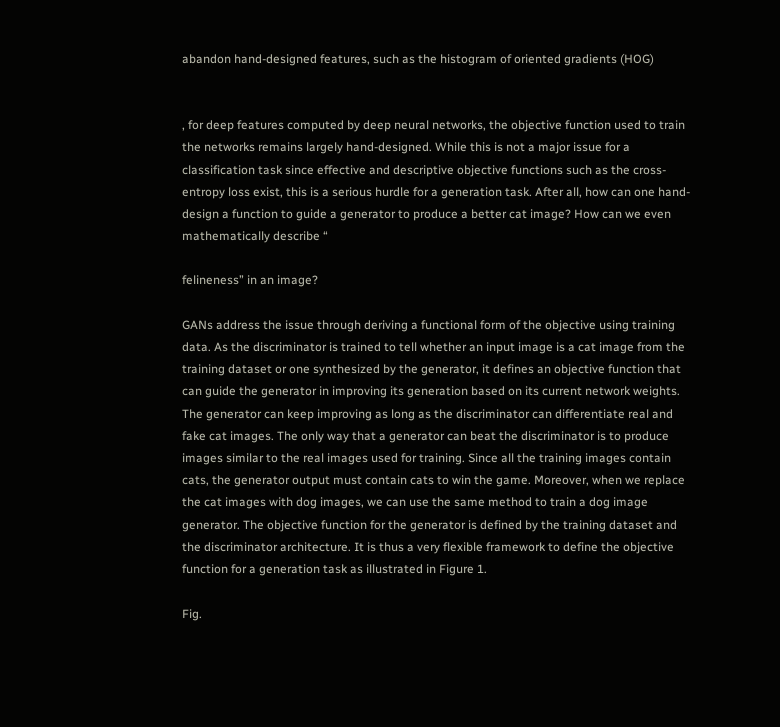abandon hand-designed features, such as the histogram of oriented gradients (HOG)


, for deep features computed by deep neural networks, the objective function used to train the networks remains largely hand-designed. While this is not a major issue for a classification task since effective and descriptive objective functions such as the cross-entropy loss exist, this is a serious hurdle for a generation task. After all, how can one hand-design a function to guide a generator to produce a better cat image? How can we even mathematically describe “

felineness” in an image?

GANs address the issue through deriving a functional form of the objective using training data. As the discriminator is trained to tell whether an input image is a cat image from the training dataset or one synthesized by the generator, it defines an objective function that can guide the generator in improving its generation based on its current network weights. The generator can keep improving as long as the discriminator can differentiate real and fake cat images. The only way that a generator can beat the discriminator is to produce images similar to the real images used for training. Since all the training images contain cats, the generator output must contain cats to win the game. Moreover, when we replace the cat images with dog images, we can use the same method to train a dog image generator. The objective function for the generator is defined by the training dataset and the discriminator architecture. It is thus a very flexible framework to define the objective function for a generation task as illustrated in Figure 1.

Fig.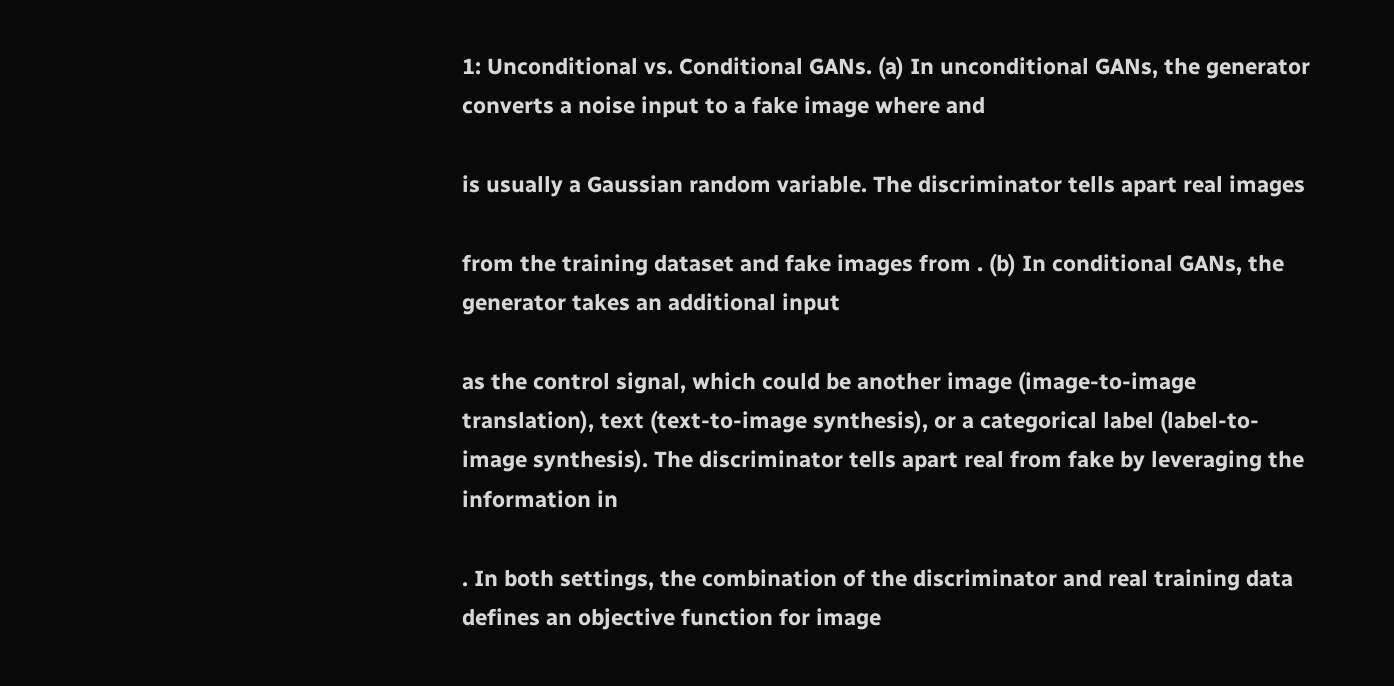1: Unconditional vs. Conditional GANs. (a) In unconditional GANs, the generator converts a noise input to a fake image where and

is usually a Gaussian random variable. The discriminator tells apart real images

from the training dataset and fake images from . (b) In conditional GANs, the generator takes an additional input

as the control signal, which could be another image (image-to-image translation), text (text-to-image synthesis), or a categorical label (label-to-image synthesis). The discriminator tells apart real from fake by leveraging the information in

. In both settings, the combination of the discriminator and real training data defines an objective function for image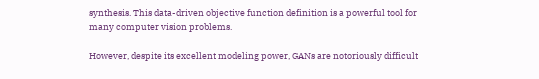synthesis. This data-driven objective function definition is a powerful tool for many computer vision problems.

However, despite its excellent modeling power, GANs are notoriously difficult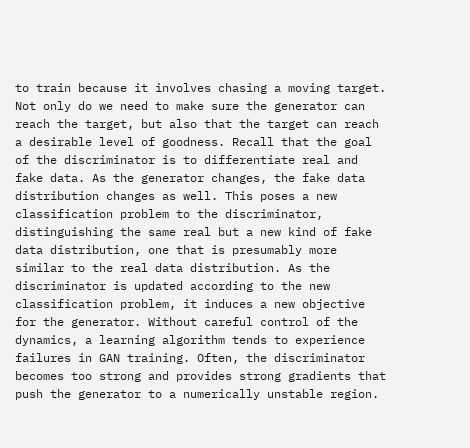to train because it involves chasing a moving target. Not only do we need to make sure the generator can reach the target, but also that the target can reach a desirable level of goodness. Recall that the goal of the discriminator is to differentiate real and fake data. As the generator changes, the fake data distribution changes as well. This poses a new classification problem to the discriminator, distinguishing the same real but a new kind of fake data distribution, one that is presumably more similar to the real data distribution. As the discriminator is updated according to the new classification problem, it induces a new objective for the generator. Without careful control of the dynamics, a learning algorithm tends to experience failures in GAN training. Often, the discriminator becomes too strong and provides strong gradients that push the generator to a numerically unstable region.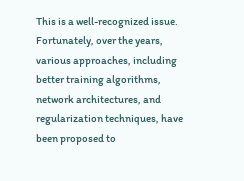This is a well-recognized issue. Fortunately, over the years, various approaches, including better training algorithms, network architectures, and regularization techniques, have been proposed to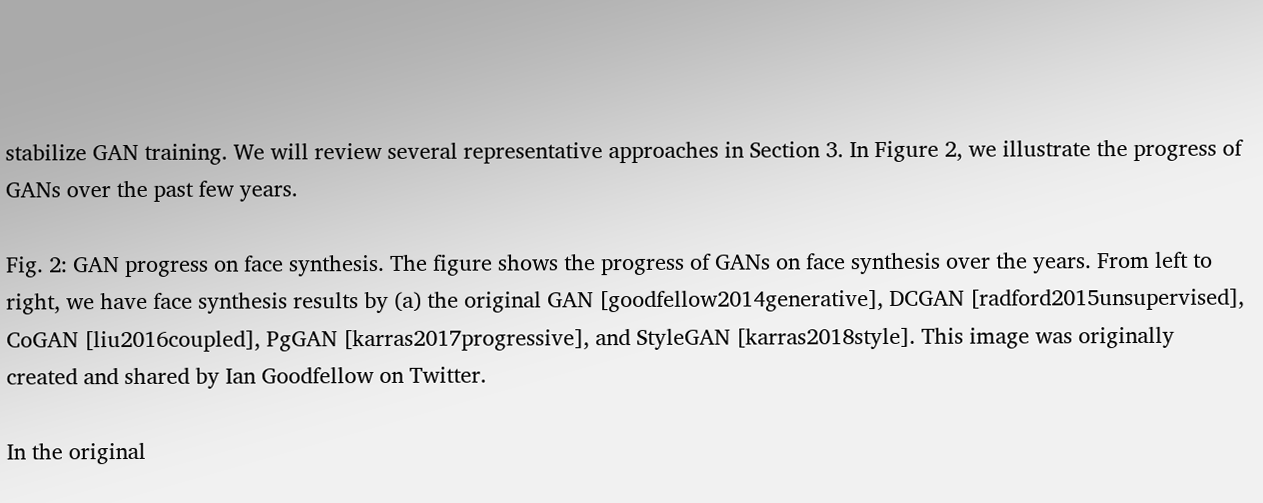stabilize GAN training. We will review several representative approaches in Section 3. In Figure 2, we illustrate the progress of GANs over the past few years.

Fig. 2: GAN progress on face synthesis. The figure shows the progress of GANs on face synthesis over the years. From left to right, we have face synthesis results by (a) the original GAN [goodfellow2014generative], DCGAN [radford2015unsupervised], CoGAN [liu2016coupled], PgGAN [karras2017progressive], and StyleGAN [karras2018style]. This image was originally created and shared by Ian Goodfellow on Twitter.

In the original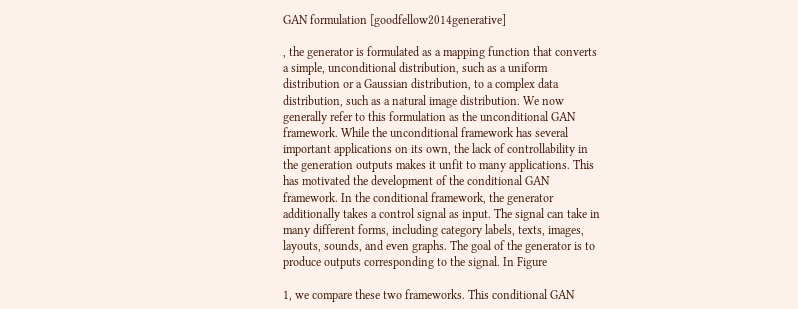GAN formulation [goodfellow2014generative]

, the generator is formulated as a mapping function that converts a simple, unconditional distribution, such as a uniform distribution or a Gaussian distribution, to a complex data distribution, such as a natural image distribution. We now generally refer to this formulation as the unconditional GAN framework. While the unconditional framework has several important applications on its own, the lack of controllability in the generation outputs makes it unfit to many applications. This has motivated the development of the conditional GAN framework. In the conditional framework, the generator additionally takes a control signal as input. The signal can take in many different forms, including category labels, texts, images, layouts, sounds, and even graphs. The goal of the generator is to produce outputs corresponding to the signal. In Figure

1, we compare these two frameworks. This conditional GAN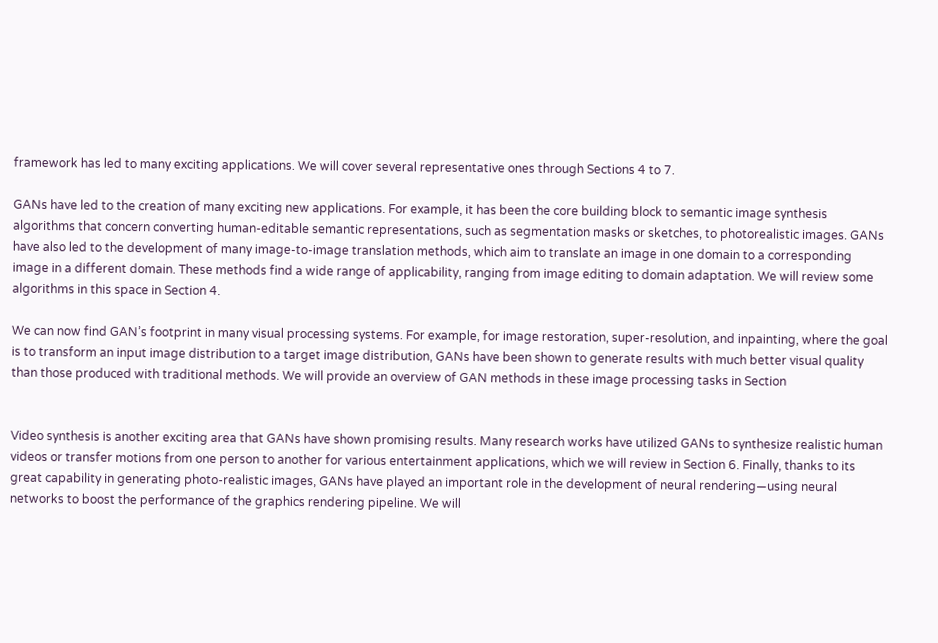framework has led to many exciting applications. We will cover several representative ones through Sections 4 to 7.

GANs have led to the creation of many exciting new applications. For example, it has been the core building block to semantic image synthesis algorithms that concern converting human-editable semantic representations, such as segmentation masks or sketches, to photorealistic images. GANs have also led to the development of many image-to-image translation methods, which aim to translate an image in one domain to a corresponding image in a different domain. These methods find a wide range of applicability, ranging from image editing to domain adaptation. We will review some algorithms in this space in Section 4.

We can now find GAN’s footprint in many visual processing systems. For example, for image restoration, super-resolution, and inpainting, where the goal is to transform an input image distribution to a target image distribution, GANs have been shown to generate results with much better visual quality than those produced with traditional methods. We will provide an overview of GAN methods in these image processing tasks in Section


Video synthesis is another exciting area that GANs have shown promising results. Many research works have utilized GANs to synthesize realistic human videos or transfer motions from one person to another for various entertainment applications, which we will review in Section 6. Finally, thanks to its great capability in generating photo-realistic images, GANs have played an important role in the development of neural rendering—using neural networks to boost the performance of the graphics rendering pipeline. We will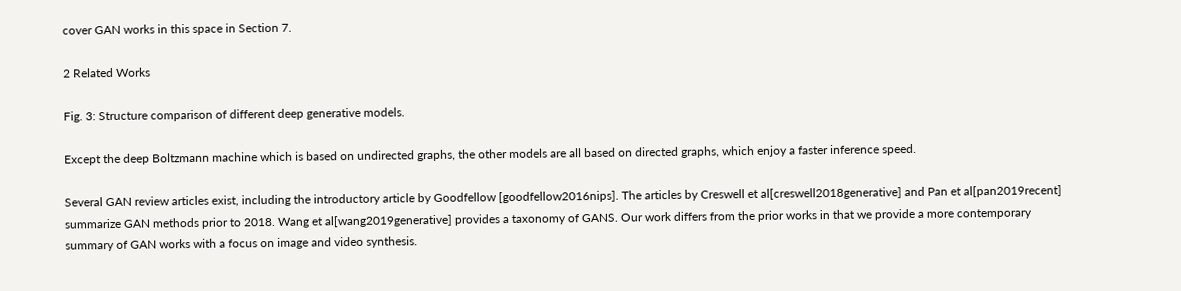cover GAN works in this space in Section 7.

2 Related Works

Fig. 3: Structure comparison of different deep generative models.

Except the deep Boltzmann machine which is based on undirected graphs, the other models are all based on directed graphs, which enjoy a faster inference speed.

Several GAN review articles exist, including the introductory article by Goodfellow [goodfellow2016nips]. The articles by Creswell et al[creswell2018generative] and Pan et al[pan2019recent] summarize GAN methods prior to 2018. Wang et al[wang2019generative] provides a taxonomy of GANS. Our work differs from the prior works in that we provide a more contemporary summary of GAN works with a focus on image and video synthesis.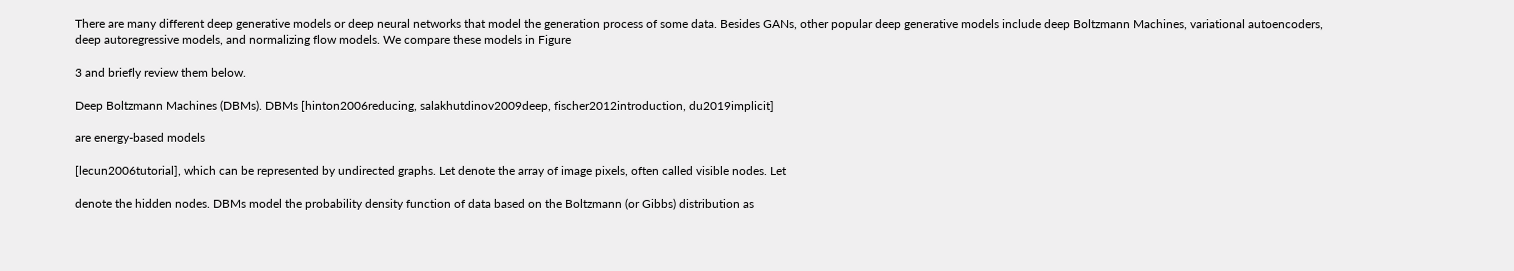There are many different deep generative models or deep neural networks that model the generation process of some data. Besides GANs, other popular deep generative models include deep Boltzmann Machines, variational autoencoders, deep autoregressive models, and normalizing flow models. We compare these models in Figure

3 and briefly review them below.

Deep Boltzmann Machines (DBMs). DBMs [hinton2006reducing, salakhutdinov2009deep, fischer2012introduction, du2019implicit]

are energy-based models

[lecun2006tutorial], which can be represented by undirected graphs. Let denote the array of image pixels, often called visible nodes. Let

denote the hidden nodes. DBMs model the probability density function of data based on the Boltzmann (or Gibbs) distribution as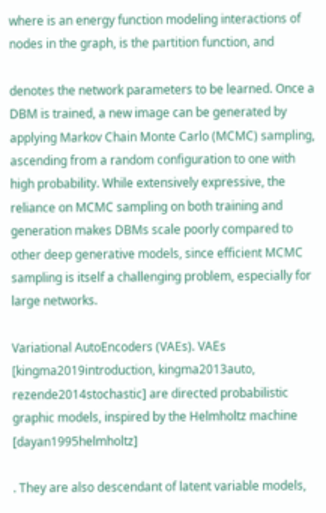where is an energy function modeling interactions of nodes in the graph, is the partition function, and

denotes the network parameters to be learned. Once a DBM is trained, a new image can be generated by applying Markov Chain Monte Carlo (MCMC) sampling, ascending from a random configuration to one with high probability. While extensively expressive, the reliance on MCMC sampling on both training and generation makes DBMs scale poorly compared to other deep generative models, since efficient MCMC sampling is itself a challenging problem, especially for large networks.

Variational AutoEncoders (VAEs). VAEs [kingma2019introduction, kingma2013auto, rezende2014stochastic] are directed probabilistic graphic models, inspired by the Helmholtz machine [dayan1995helmholtz]

. They are also descendant of latent variable models,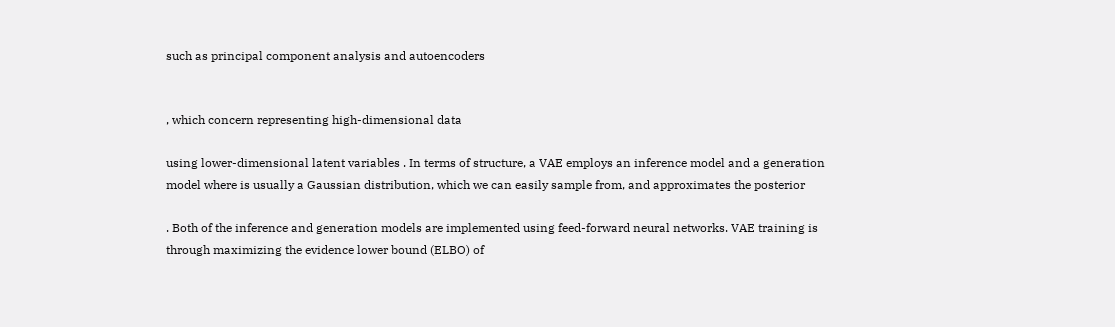such as principal component analysis and autoencoders


, which concern representing high-dimensional data

using lower-dimensional latent variables . In terms of structure, a VAE employs an inference model and a generation model where is usually a Gaussian distribution, which we can easily sample from, and approximates the posterior

. Both of the inference and generation models are implemented using feed-forward neural networks. VAE training is through maximizing the evidence lower bound (ELBO) of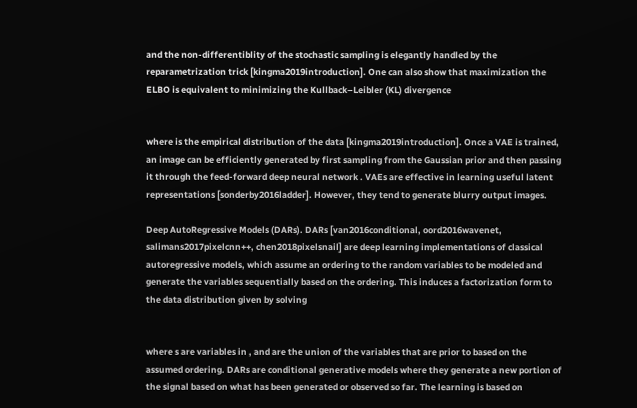and the non-differentiblity of the stochastic sampling is elegantly handled by the reparametrization trick [kingma2019introduction]. One can also show that maximization the ELBO is equivalent to minimizing the Kullback–Leibler (KL) divergence


where is the empirical distribution of the data [kingma2019introduction]. Once a VAE is trained, an image can be efficiently generated by first sampling from the Gaussian prior and then passing it through the feed-forward deep neural network . VAEs are effective in learning useful latent representations [sonderby2016ladder]. However, they tend to generate blurry output images.

Deep AutoRegressive Models (DARs). DARs [van2016conditional, oord2016wavenet, salimans2017pixelcnn++, chen2018pixelsnail] are deep learning implementations of classical autoregressive models, which assume an ordering to the random variables to be modeled and generate the variables sequentially based on the ordering. This induces a factorization form to the data distribution given by solving


where s are variables in , and are the union of the variables that are prior to based on the assumed ordering. DARs are conditional generative models where they generate a new portion of the signal based on what has been generated or observed so far. The learning is based on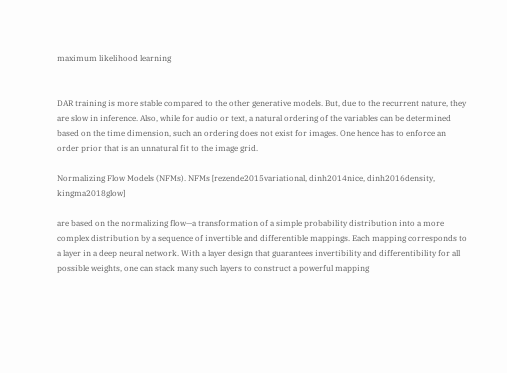maximum likelihood learning


DAR training is more stable compared to the other generative models. But, due to the recurrent nature, they are slow in inference. Also, while for audio or text, a natural ordering of the variables can be determined based on the time dimension, such an ordering does not exist for images. One hence has to enforce an order prior that is an unnatural fit to the image grid.

Normalizing Flow Models (NFMs). NFMs [rezende2015variational, dinh2014nice, dinh2016density, kingma2018glow]

are based on the normalizing flow—a transformation of a simple probability distribution into a more complex distribution by a sequence of invertible and differentible mappings. Each mapping corresponds to a layer in a deep neural network. With a layer design that guarantees invertibility and differentibility for all possible weights, one can stack many such layers to construct a powerful mapping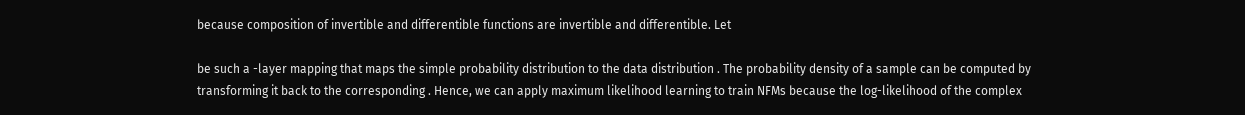because composition of invertible and differentible functions are invertible and differentible. Let

be such a -layer mapping that maps the simple probability distribution to the data distribution . The probability density of a sample can be computed by transforming it back to the corresponding . Hence, we can apply maximum likelihood learning to train NFMs because the log-likelihood of the complex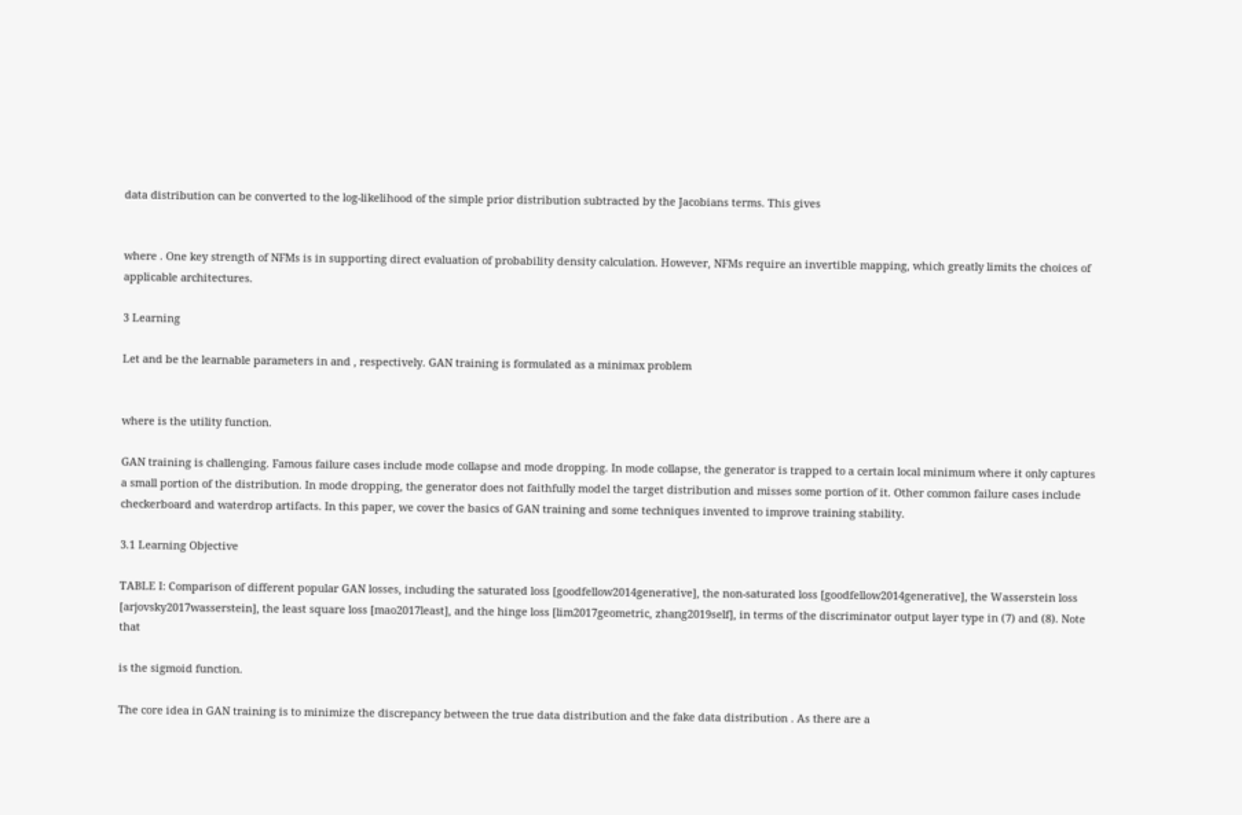data distribution can be converted to the log-likelihood of the simple prior distribution subtracted by the Jacobians terms. This gives


where . One key strength of NFMs is in supporting direct evaluation of probability density calculation. However, NFMs require an invertible mapping, which greatly limits the choices of applicable architectures.

3 Learning

Let and be the learnable parameters in and , respectively. GAN training is formulated as a minimax problem


where is the utility function.

GAN training is challenging. Famous failure cases include mode collapse and mode dropping. In mode collapse, the generator is trapped to a certain local minimum where it only captures a small portion of the distribution. In mode dropping, the generator does not faithfully model the target distribution and misses some portion of it. Other common failure cases include checkerboard and waterdrop artifacts. In this paper, we cover the basics of GAN training and some techniques invented to improve training stability.

3.1 Learning Objective

TABLE I: Comparison of different popular GAN losses, including the saturated loss [goodfellow2014generative], the non-saturated loss [goodfellow2014generative], the Wasserstein loss [arjovsky2017wasserstein], the least square loss [mao2017least], and the hinge loss [lim2017geometric, zhang2019self], in terms of the discriminator output layer type in (7) and (8). Note that

is the sigmoid function.

The core idea in GAN training is to minimize the discrepancy between the true data distribution and the fake data distribution . As there are a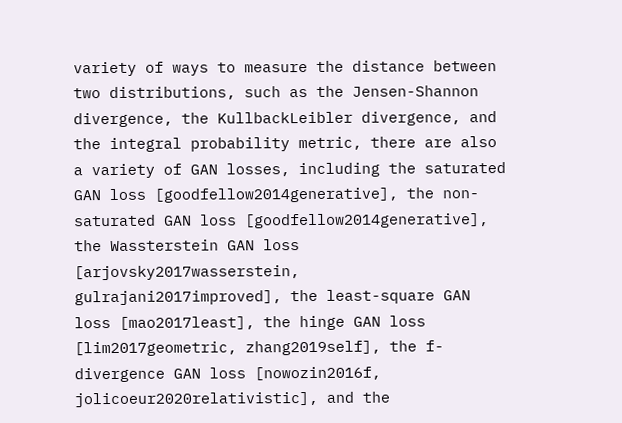variety of ways to measure the distance between two distributions, such as the Jensen-Shannon divergence, the KullbackLeibler divergence, and the integral probability metric, there are also a variety of GAN losses, including the saturated GAN loss [goodfellow2014generative], the non-saturated GAN loss [goodfellow2014generative], the Wassterstein GAN loss [arjovsky2017wasserstein, gulrajani2017improved], the least-square GAN loss [mao2017least], the hinge GAN loss [lim2017geometric, zhang2019self], the f-divergence GAN loss [nowozin2016f, jolicoeur2020relativistic], and the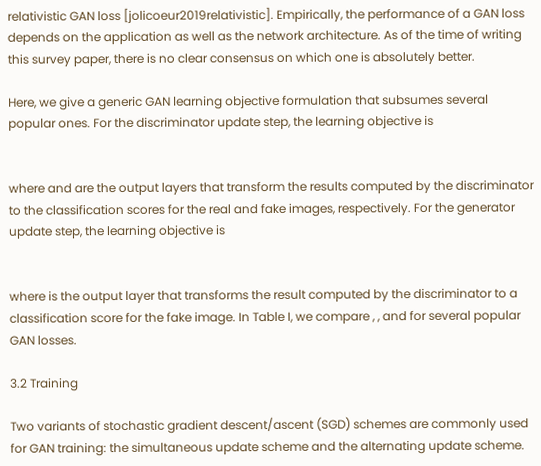relativistic GAN loss [jolicoeur2019relativistic]. Empirically, the performance of a GAN loss depends on the application as well as the network architecture. As of the time of writing this survey paper, there is no clear consensus on which one is absolutely better.

Here, we give a generic GAN learning objective formulation that subsumes several popular ones. For the discriminator update step, the learning objective is


where and are the output layers that transform the results computed by the discriminator to the classification scores for the real and fake images, respectively. For the generator update step, the learning objective is


where is the output layer that transforms the result computed by the discriminator to a classification score for the fake image. In Table I, we compare , , and for several popular GAN losses.

3.2 Training

Two variants of stochastic gradient descent/ascent (SGD) schemes are commonly used for GAN training: the simultaneous update scheme and the alternating update scheme.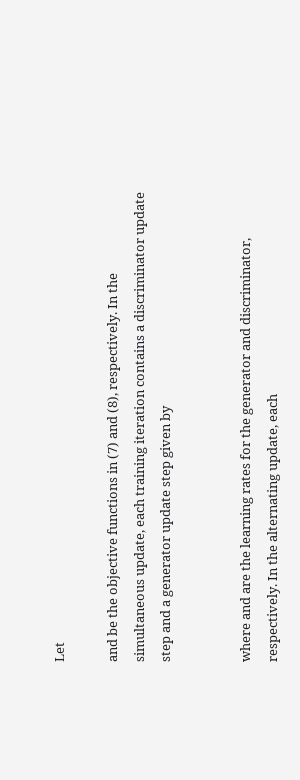Let

and be the objective functions in (7) and (8), respectively. In the simultaneous update, each training iteration contains a discriminator update step and a generator update step given by


where and are the learning rates for the generator and discriminator, respectively. In the alternating update, each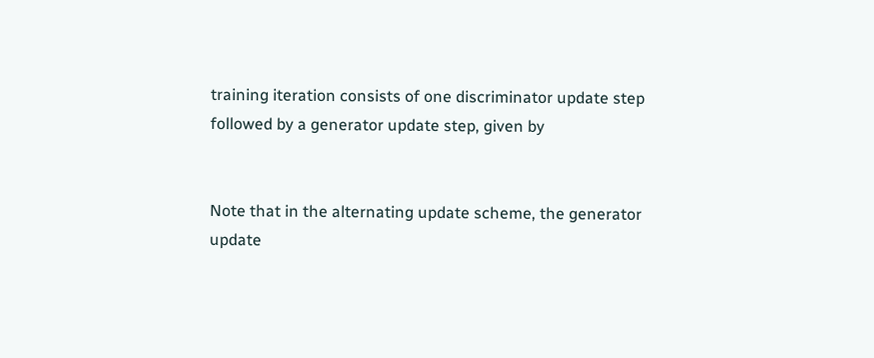training iteration consists of one discriminator update step followed by a generator update step, given by


Note that in the alternating update scheme, the generator update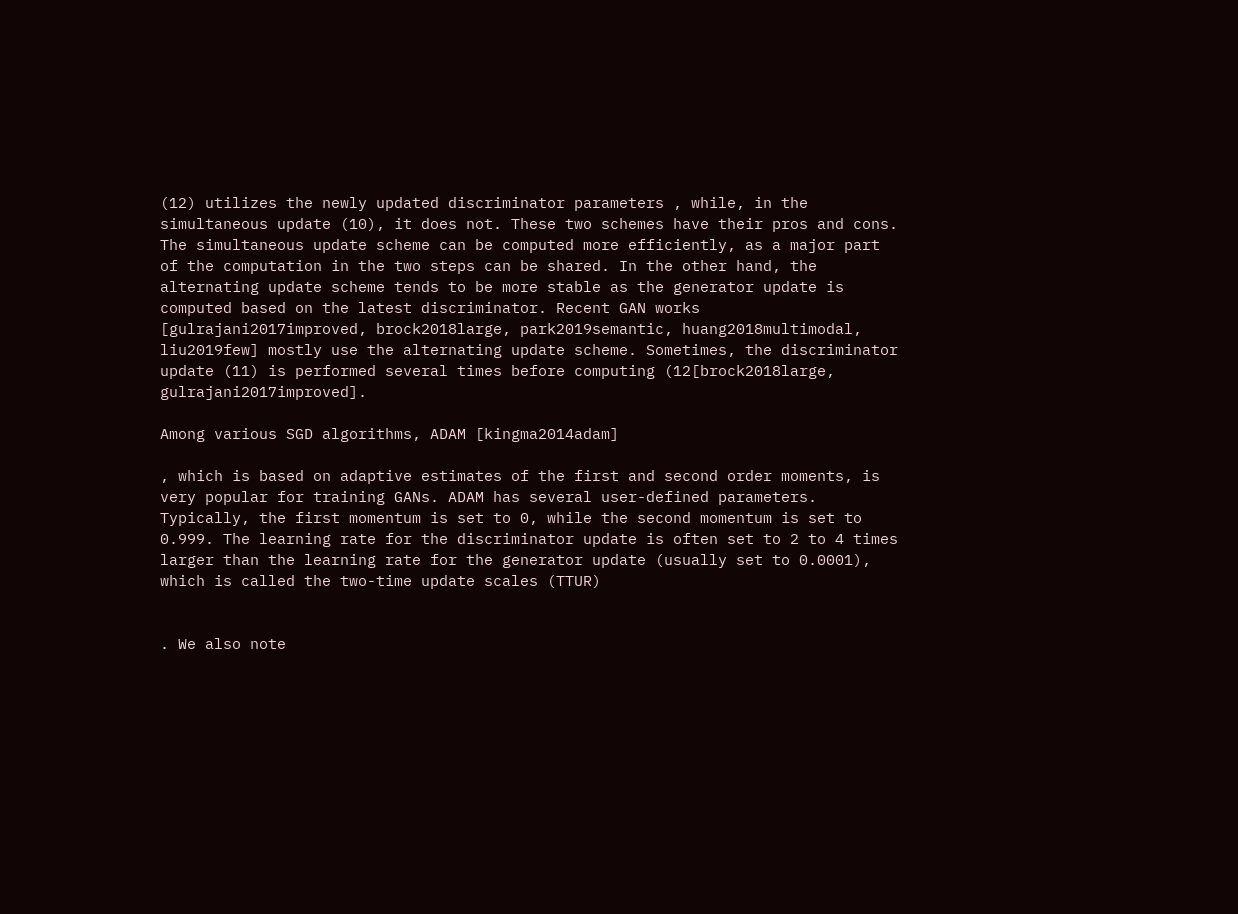(12) utilizes the newly updated discriminator parameters , while, in the simultaneous update (10), it does not. These two schemes have their pros and cons. The simultaneous update scheme can be computed more efficiently, as a major part of the computation in the two steps can be shared. In the other hand, the alternating update scheme tends to be more stable as the generator update is computed based on the latest discriminator. Recent GAN works [gulrajani2017improved, brock2018large, park2019semantic, huang2018multimodal, liu2019few] mostly use the alternating update scheme. Sometimes, the discriminator update (11) is performed several times before computing (12[brock2018large, gulrajani2017improved].

Among various SGD algorithms, ADAM [kingma2014adam]

, which is based on adaptive estimates of the first and second order moments, is very popular for training GANs. ADAM has several user-defined parameters. Typically, the first momentum is set to 0, while the second momentum is set to 0.999. The learning rate for the discriminator update is often set to 2 to 4 times larger than the learning rate for the generator update (usually set to 0.0001), which is called the two-time update scales (TTUR)


. We also note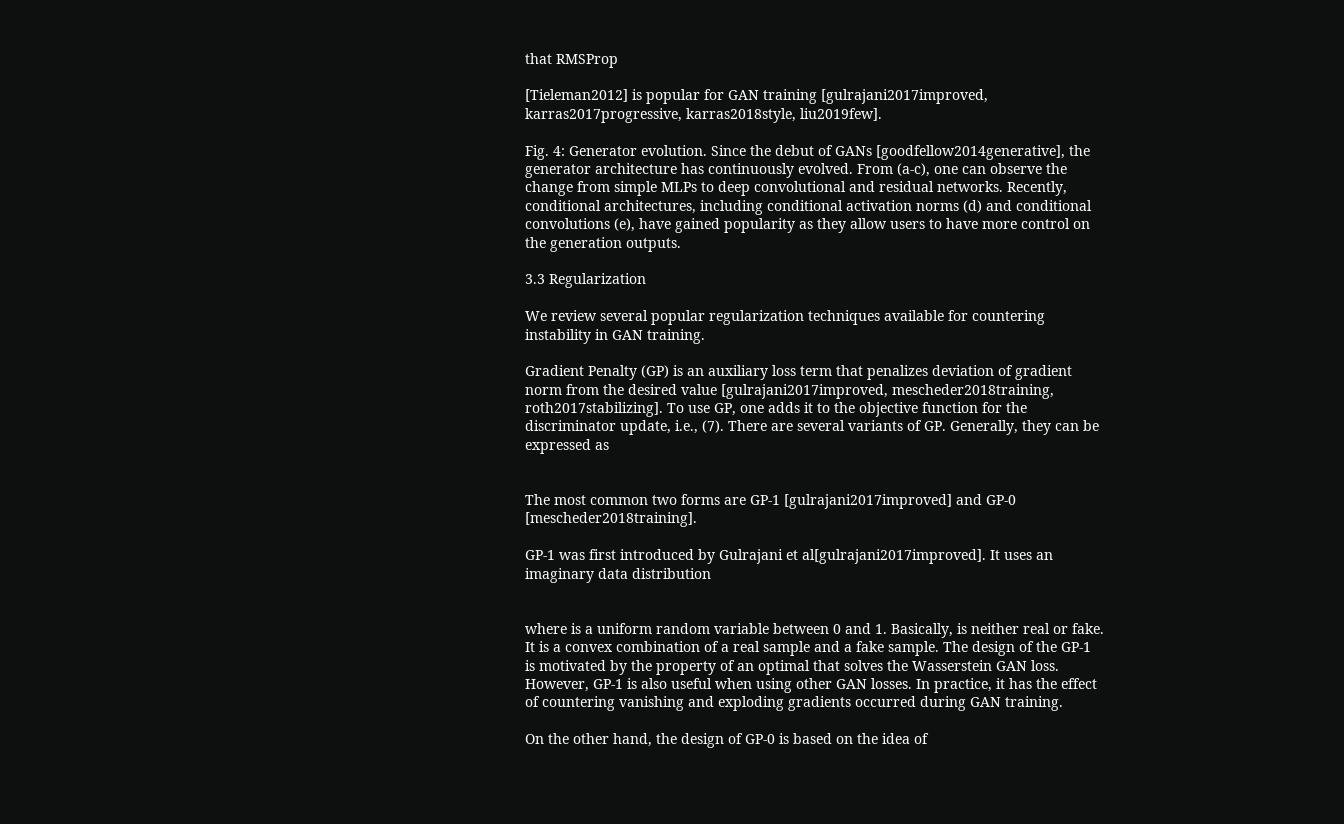that RMSProp

[Tieleman2012] is popular for GAN training [gulrajani2017improved, karras2017progressive, karras2018style, liu2019few].

Fig. 4: Generator evolution. Since the debut of GANs [goodfellow2014generative], the generator architecture has continuously evolved. From (a-c), one can observe the change from simple MLPs to deep convolutional and residual networks. Recently, conditional architectures, including conditional activation norms (d) and conditional convolutions (e), have gained popularity as they allow users to have more control on the generation outputs.

3.3 Regularization

We review several popular regularization techniques available for countering instability in GAN training.

Gradient Penalty (GP) is an auxiliary loss term that penalizes deviation of gradient norm from the desired value [gulrajani2017improved, mescheder2018training, roth2017stabilizing]. To use GP, one adds it to the objective function for the discriminator update, i.e., (7). There are several variants of GP. Generally, they can be expressed as


The most common two forms are GP-1 [gulrajani2017improved] and GP-0 [mescheder2018training].

GP-1 was first introduced by Gulrajani et al[gulrajani2017improved]. It uses an imaginary data distribution


where is a uniform random variable between 0 and 1. Basically, is neither real or fake. It is a convex combination of a real sample and a fake sample. The design of the GP-1 is motivated by the property of an optimal that solves the Wasserstein GAN loss. However, GP-1 is also useful when using other GAN losses. In practice, it has the effect of countering vanishing and exploding gradients occurred during GAN training.

On the other hand, the design of GP-0 is based on the idea of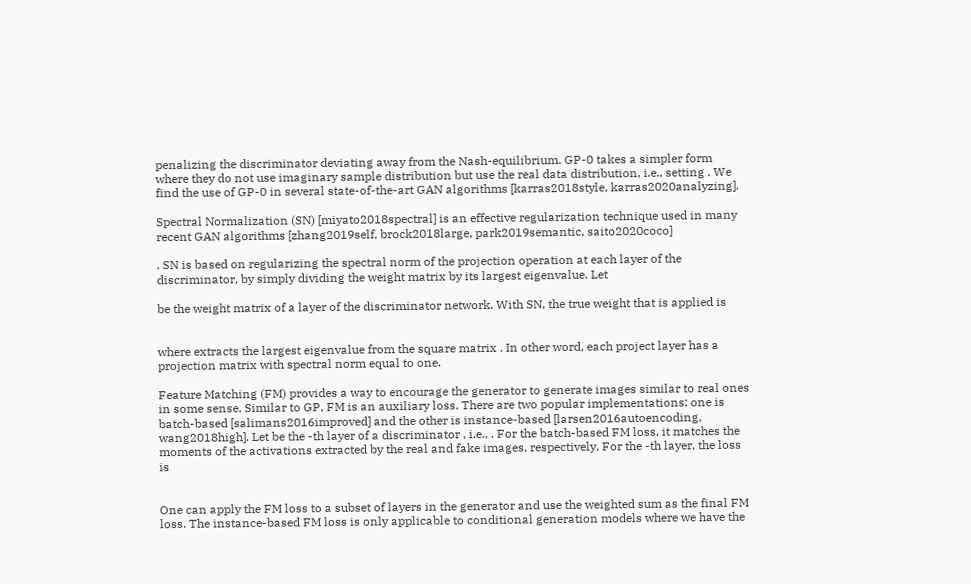penalizing the discriminator deviating away from the Nash-equilibrium. GP-0 takes a simpler form where they do not use imaginary sample distribution but use the real data distribution, i.e., setting . We find the use of GP-0 in several state-of-the-art GAN algorithms [karras2018style, karras2020analyzing].

Spectral Normalization (SN) [miyato2018spectral] is an effective regularization technique used in many recent GAN algorithms [zhang2019self, brock2018large, park2019semantic, saito2020coco]

. SN is based on regularizing the spectral norm of the projection operation at each layer of the discriminator, by simply dividing the weight matrix by its largest eigenvalue. Let

be the weight matrix of a layer of the discriminator network. With SN, the true weight that is applied is


where extracts the largest eigenvalue from the square matrix . In other word, each project layer has a projection matrix with spectral norm equal to one.

Feature Matching (FM) provides a way to encourage the generator to generate images similar to real ones in some sense. Similar to GP, FM is an auxiliary loss. There are two popular implementations: one is batch-based [salimans2016improved] and the other is instance-based [larsen2016autoencoding, wang2018high]. Let be the -th layer of a discriminator , i.e., . For the batch-based FM loss, it matches the moments of the activations extracted by the real and fake images, respectively. For the -th layer, the loss is


One can apply the FM loss to a subset of layers in the generator and use the weighted sum as the final FM loss. The instance-based FM loss is only applicable to conditional generation models where we have the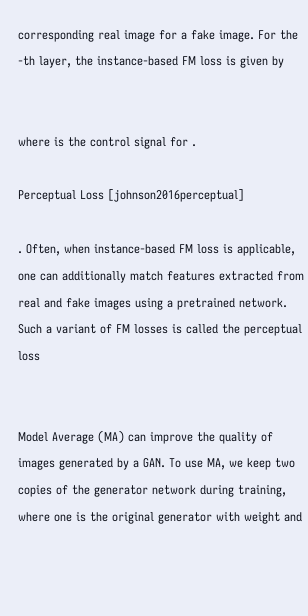corresponding real image for a fake image. For the -th layer, the instance-based FM loss is given by


where is the control signal for .

Perceptual Loss [johnson2016perceptual]

. Often, when instance-based FM loss is applicable, one can additionally match features extracted from real and fake images using a pretrained network. Such a variant of FM losses is called the perceptual loss


Model Average (MA) can improve the quality of images generated by a GAN. To use MA, we keep two copies of the generator network during training, where one is the original generator with weight and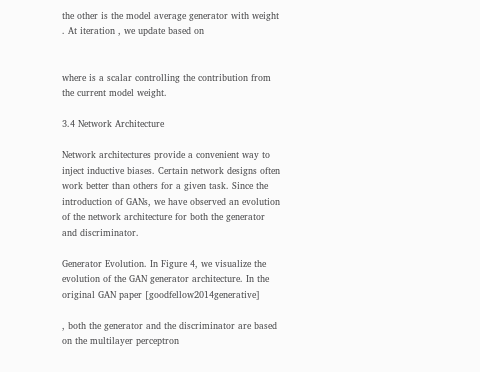the other is the model average generator with weight . At iteration , we update based on


where is a scalar controlling the contribution from the current model weight.

3.4 Network Architecture

Network architectures provide a convenient way to inject inductive biases. Certain network designs often work better than others for a given task. Since the introduction of GANs, we have observed an evolution of the network architecture for both the generator and discriminator.

Generator Evolution. In Figure 4, we visualize the evolution of the GAN generator architecture. In the original GAN paper [goodfellow2014generative]

, both the generator and the discriminator are based on the multilayer perceptron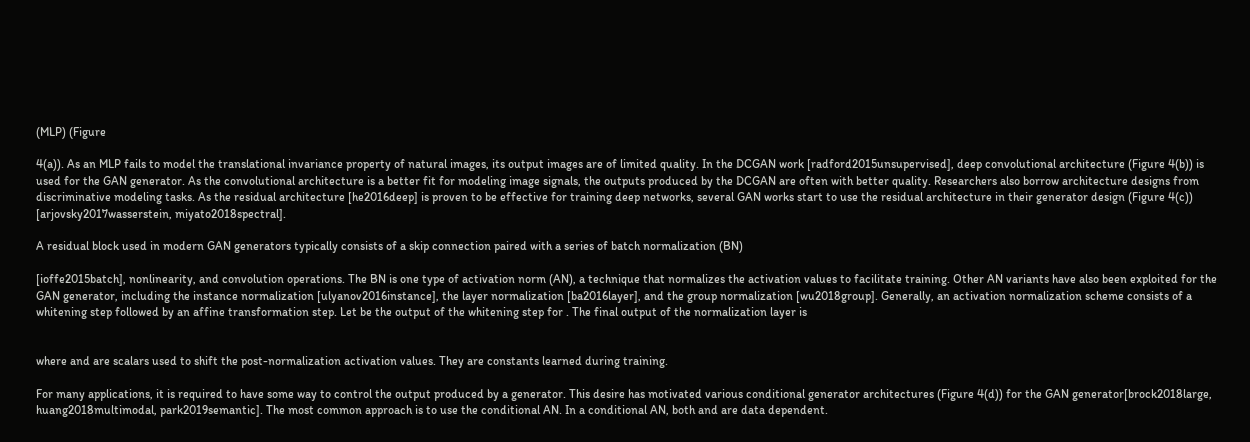(MLP) (Figure

4(a)). As an MLP fails to model the translational invariance property of natural images, its output images are of limited quality. In the DCGAN work [radford2015unsupervised], deep convolutional architecture (Figure 4(b)) is used for the GAN generator. As the convolutional architecture is a better fit for modeling image signals, the outputs produced by the DCGAN are often with better quality. Researchers also borrow architecture designs from discriminative modeling tasks. As the residual architecture [he2016deep] is proven to be effective for training deep networks, several GAN works start to use the residual architecture in their generator design (Figure 4(c)) [arjovsky2017wasserstein, miyato2018spectral].

A residual block used in modern GAN generators typically consists of a skip connection paired with a series of batch normalization (BN)

[ioffe2015batch], nonlinearity, and convolution operations. The BN is one type of activation norm (AN), a technique that normalizes the activation values to facilitate training. Other AN variants have also been exploited for the GAN generator, including the instance normalization [ulyanov2016instance], the layer normalization [ba2016layer], and the group normalization [wu2018group]. Generally, an activation normalization scheme consists of a whitening step followed by an affine transformation step. Let be the output of the whitening step for . The final output of the normalization layer is


where and are scalars used to shift the post-normalization activation values. They are constants learned during training.

For many applications, it is required to have some way to control the output produced by a generator. This desire has motivated various conditional generator architectures (Figure 4(d)) for the GAN generator[brock2018large, huang2018multimodal, park2019semantic]. The most common approach is to use the conditional AN. In a conditional AN, both and are data dependent.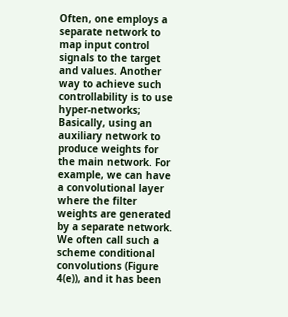Often, one employs a separate network to map input control signals to the target and values. Another way to achieve such controllability is to use hyper-networks; Basically, using an auxiliary network to produce weights for the main network. For example, we can have a convolutional layer where the filter weights are generated by a separate network. We often call such a scheme conditional convolutions (Figure 4(e)), and it has been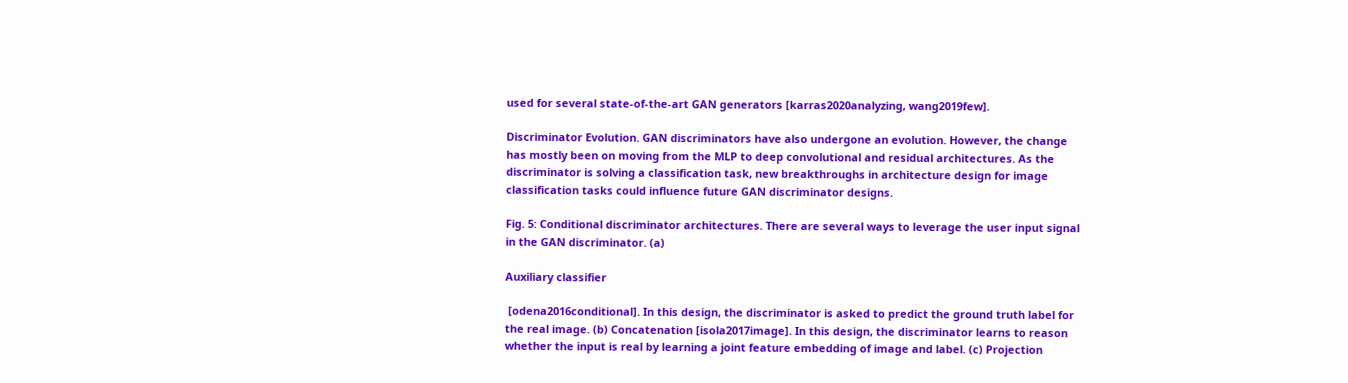used for several state-of-the-art GAN generators [karras2020analyzing, wang2019few].

Discriminator Evolution. GAN discriminators have also undergone an evolution. However, the change has mostly been on moving from the MLP to deep convolutional and residual architectures. As the discriminator is solving a classification task, new breakthroughs in architecture design for image classification tasks could influence future GAN discriminator designs.

Fig. 5: Conditional discriminator architectures. There are several ways to leverage the user input signal in the GAN discriminator. (a)

Auxiliary classifier

 [odena2016conditional]. In this design, the discriminator is asked to predict the ground truth label for the real image. (b) Concatenation [isola2017image]. In this design, the discriminator learns to reason whether the input is real by learning a joint feature embedding of image and label. (c) Projection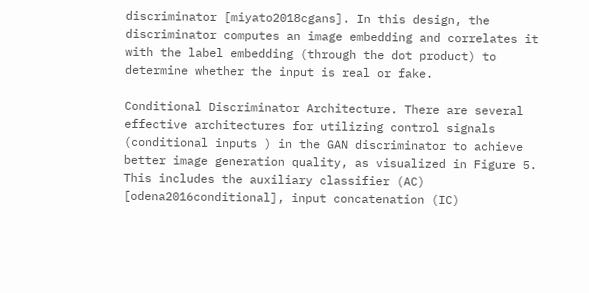discriminator [miyato2018cgans]. In this design, the discriminator computes an image embedding and correlates it with the label embedding (through the dot product) to determine whether the input is real or fake.

Conditional Discriminator Architecture. There are several effective architectures for utilizing control signals (conditional inputs ) in the GAN discriminator to achieve better image generation quality, as visualized in Figure 5. This includes the auxiliary classifier (AC) [odena2016conditional], input concatenation (IC)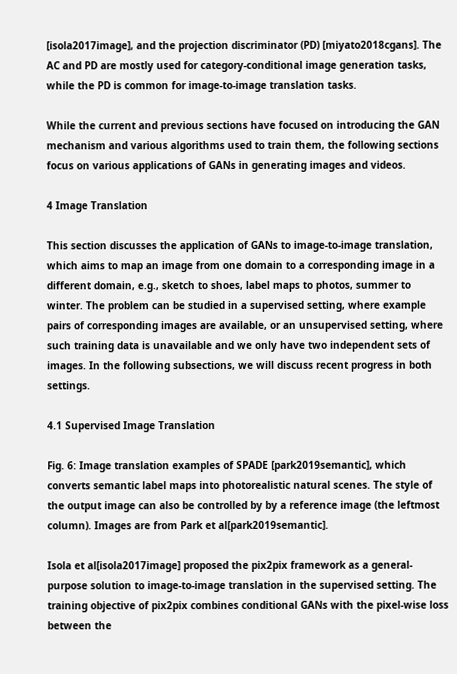[isola2017image], and the projection discriminator (PD) [miyato2018cgans]. The AC and PD are mostly used for category-conditional image generation tasks, while the PD is common for image-to-image translation tasks.

While the current and previous sections have focused on introducing the GAN mechanism and various algorithms used to train them, the following sections focus on various applications of GANs in generating images and videos.

4 Image Translation

This section discusses the application of GANs to image-to-image translation, which aims to map an image from one domain to a corresponding image in a different domain, e.g., sketch to shoes, label maps to photos, summer to winter. The problem can be studied in a supervised setting, where example pairs of corresponding images are available, or an unsupervised setting, where such training data is unavailable and we only have two independent sets of images. In the following subsections, we will discuss recent progress in both settings.

4.1 Supervised Image Translation

Fig. 6: Image translation examples of SPADE [park2019semantic], which converts semantic label maps into photorealistic natural scenes. The style of the output image can also be controlled by by a reference image (the leftmost column). Images are from Park et al[park2019semantic].

Isola et al[isola2017image] proposed the pix2pix framework as a general-purpose solution to image-to-image translation in the supervised setting. The training objective of pix2pix combines conditional GANs with the pixel-wise loss between the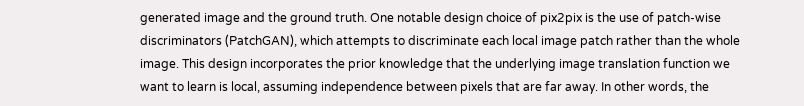generated image and the ground truth. One notable design choice of pix2pix is the use of patch-wise discriminators (PatchGAN), which attempts to discriminate each local image patch rather than the whole image. This design incorporates the prior knowledge that the underlying image translation function we want to learn is local, assuming independence between pixels that are far away. In other words, the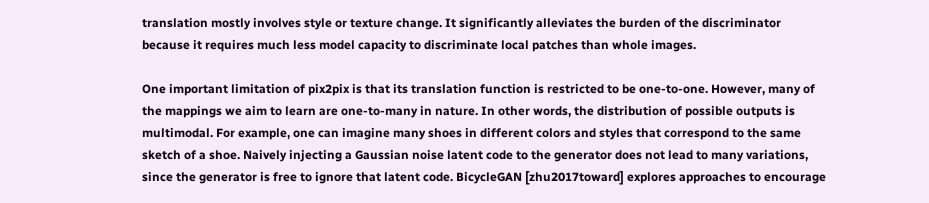translation mostly involves style or texture change. It significantly alleviates the burden of the discriminator because it requires much less model capacity to discriminate local patches than whole images.

One important limitation of pix2pix is that its translation function is restricted to be one-to-one. However, many of the mappings we aim to learn are one-to-many in nature. In other words, the distribution of possible outputs is multimodal. For example, one can imagine many shoes in different colors and styles that correspond to the same sketch of a shoe. Naively injecting a Gaussian noise latent code to the generator does not lead to many variations, since the generator is free to ignore that latent code. BicycleGAN [zhu2017toward] explores approaches to encourage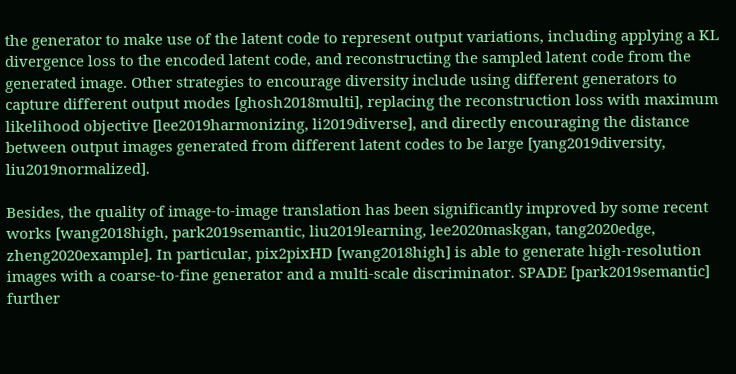the generator to make use of the latent code to represent output variations, including applying a KL divergence loss to the encoded latent code, and reconstructing the sampled latent code from the generated image. Other strategies to encourage diversity include using different generators to capture different output modes [ghosh2018multi], replacing the reconstruction loss with maximum likelihood objective [lee2019harmonizing, li2019diverse], and directly encouraging the distance between output images generated from different latent codes to be large [yang2019diversity, liu2019normalized].

Besides, the quality of image-to-image translation has been significantly improved by some recent works [wang2018high, park2019semantic, liu2019learning, lee2020maskgan, tang2020edge, zheng2020example]. In particular, pix2pixHD [wang2018high] is able to generate high-resolution images with a coarse-to-fine generator and a multi-scale discriminator. SPADE [park2019semantic] further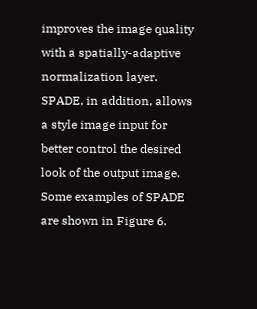improves the image quality with a spatially-adaptive normalization layer. SPADE, in addition, allows a style image input for better control the desired look of the output image. Some examples of SPADE are shown in Figure 6.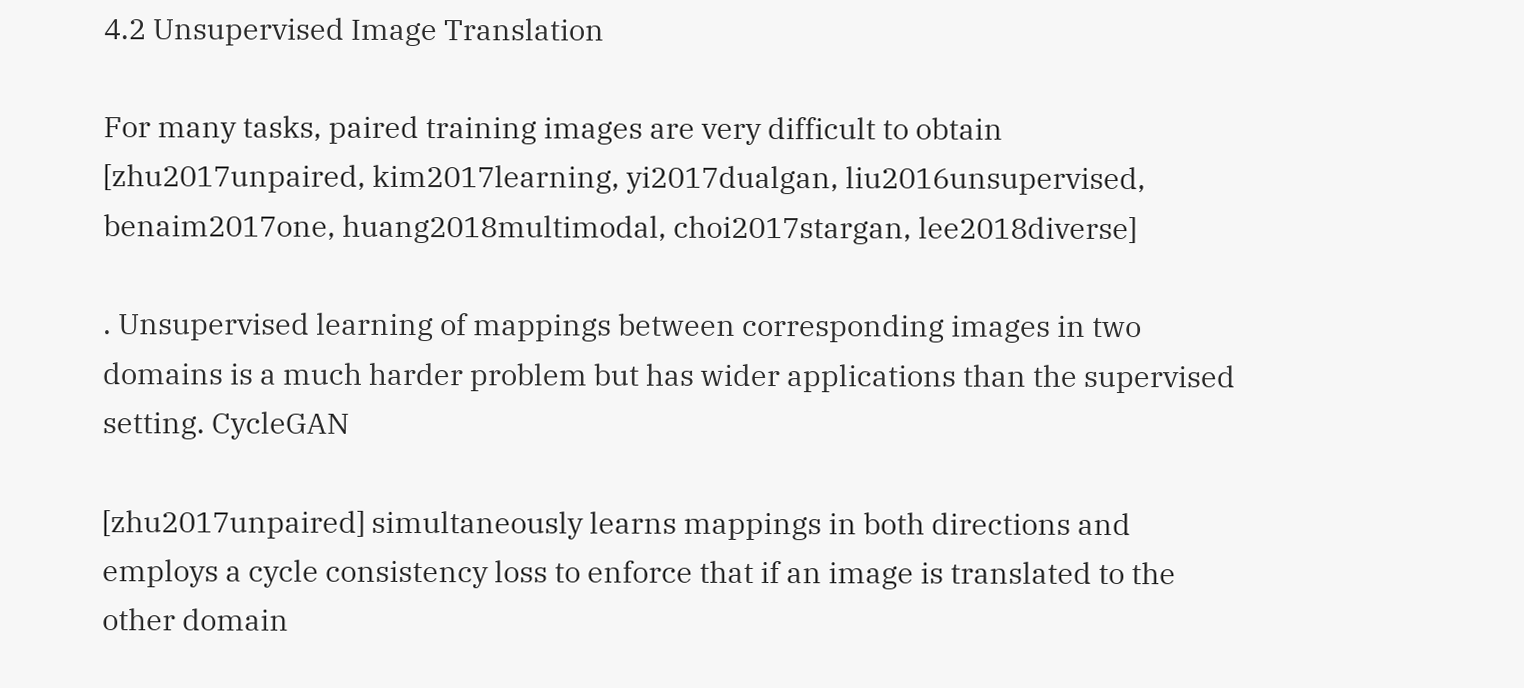4.2 Unsupervised Image Translation

For many tasks, paired training images are very difficult to obtain [zhu2017unpaired, kim2017learning, yi2017dualgan, liu2016unsupervised, benaim2017one, huang2018multimodal, choi2017stargan, lee2018diverse]

. Unsupervised learning of mappings between corresponding images in two domains is a much harder problem but has wider applications than the supervised setting. CycleGAN

[zhu2017unpaired] simultaneously learns mappings in both directions and employs a cycle consistency loss to enforce that if an image is translated to the other domain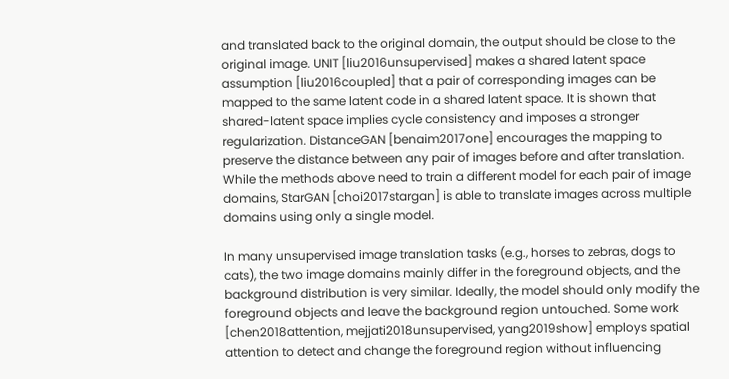and translated back to the original domain, the output should be close to the original image. UNIT [liu2016unsupervised] makes a shared latent space assumption [liu2016coupled] that a pair of corresponding images can be mapped to the same latent code in a shared latent space. It is shown that shared-latent space implies cycle consistency and imposes a stronger regularization. DistanceGAN [benaim2017one] encourages the mapping to preserve the distance between any pair of images before and after translation. While the methods above need to train a different model for each pair of image domains, StarGAN [choi2017stargan] is able to translate images across multiple domains using only a single model.

In many unsupervised image translation tasks (e.g., horses to zebras, dogs to cats), the two image domains mainly differ in the foreground objects, and the background distribution is very similar. Ideally, the model should only modify the foreground objects and leave the background region untouched. Some work [chen2018attention, mejjati2018unsupervised, yang2019show] employs spatial attention to detect and change the foreground region without influencing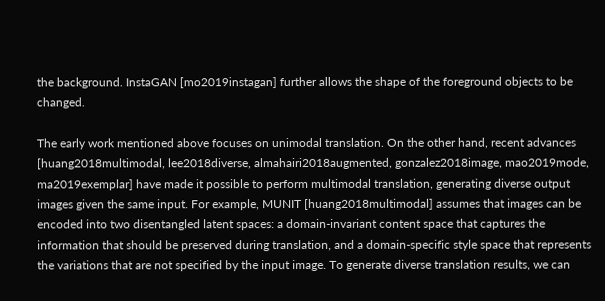the background. InstaGAN [mo2019instagan] further allows the shape of the foreground objects to be changed.

The early work mentioned above focuses on unimodal translation. On the other hand, recent advances [huang2018multimodal, lee2018diverse, almahairi2018augmented, gonzalez2018image, mao2019mode, ma2019exemplar] have made it possible to perform multimodal translation, generating diverse output images given the same input. For example, MUNIT [huang2018multimodal] assumes that images can be encoded into two disentangled latent spaces: a domain-invariant content space that captures the information that should be preserved during translation, and a domain-specific style space that represents the variations that are not specified by the input image. To generate diverse translation results, we can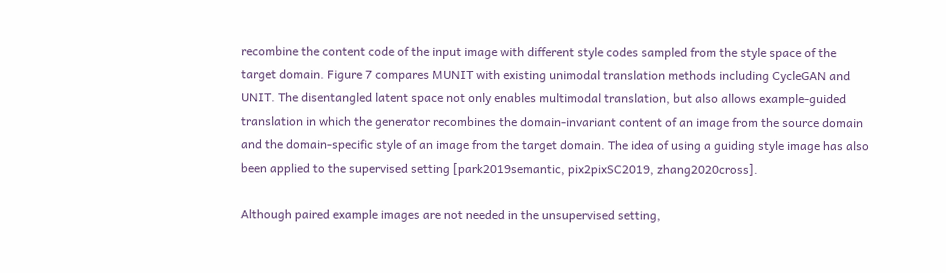recombine the content code of the input image with different style codes sampled from the style space of the target domain. Figure 7 compares MUNIT with existing unimodal translation methods including CycleGAN and UNIT. The disentangled latent space not only enables multimodal translation, but also allows example-guided translation in which the generator recombines the domain-invariant content of an image from the source domain and the domain-specific style of an image from the target domain. The idea of using a guiding style image has also been applied to the supervised setting [park2019semantic, pix2pixSC2019, zhang2020cross].

Although paired example images are not needed in the unsupervised setting,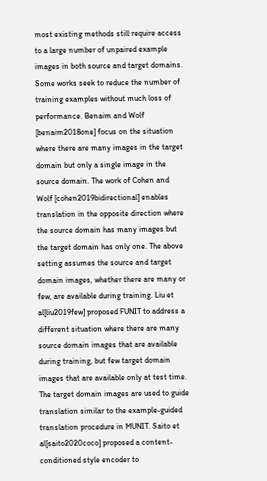most existing methods still require access to a large number of unpaired example images in both source and target domains. Some works seek to reduce the number of training examples without much loss of performance. Benaim and Wolf [benaim2018one] focus on the situation where there are many images in the target domain but only a single image in the source domain. The work of Cohen and Wolf [cohen2019bidirectional] enables translation in the opposite direction where the source domain has many images but the target domain has only one. The above setting assumes the source and target domain images, whether there are many or few, are available during training. Liu et al[liu2019few] proposed FUNIT to address a different situation where there are many source domain images that are available during training, but few target domain images that are available only at test time. The target domain images are used to guide translation similar to the example-guided translation procedure in MUNIT. Saito et al[saito2020coco] proposed a content-conditioned style encoder to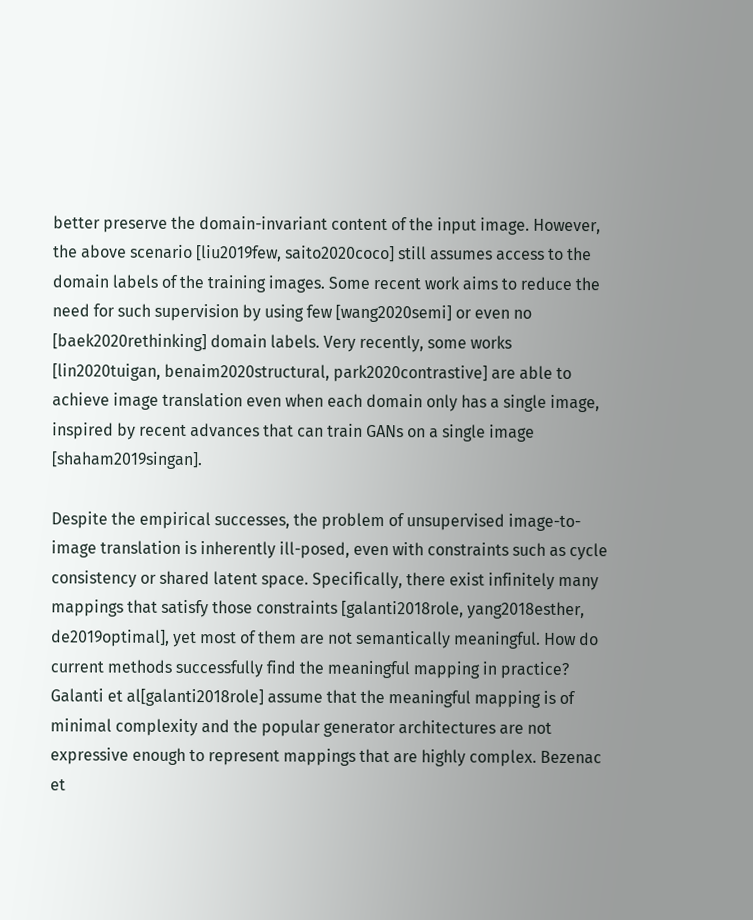better preserve the domain-invariant content of the input image. However, the above scenario [liu2019few, saito2020coco] still assumes access to the domain labels of the training images. Some recent work aims to reduce the need for such supervision by using few [wang2020semi] or even no [baek2020rethinking] domain labels. Very recently, some works [lin2020tuigan, benaim2020structural, park2020contrastive] are able to achieve image translation even when each domain only has a single image, inspired by recent advances that can train GANs on a single image [shaham2019singan].

Despite the empirical successes, the problem of unsupervised image-to-image translation is inherently ill-posed, even with constraints such as cycle consistency or shared latent space. Specifically, there exist infinitely many mappings that satisfy those constraints [galanti2018role, yang2018esther, de2019optimal], yet most of them are not semantically meaningful. How do current methods successfully find the meaningful mapping in practice? Galanti et al[galanti2018role] assume that the meaningful mapping is of minimal complexity and the popular generator architectures are not expressive enough to represent mappings that are highly complex. Bezenac et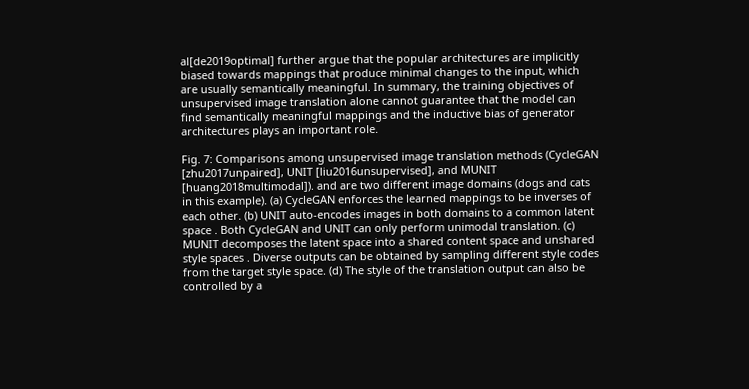al[de2019optimal] further argue that the popular architectures are implicitly biased towards mappings that produce minimal changes to the input, which are usually semantically meaningful. In summary, the training objectives of unsupervised image translation alone cannot guarantee that the model can find semantically meaningful mappings and the inductive bias of generator architectures plays an important role.

Fig. 7: Comparisons among unsupervised image translation methods (CycleGAN [zhu2017unpaired], UNIT [liu2016unsupervised], and MUNIT [huang2018multimodal]). and are two different image domains (dogs and cats in this example). (a) CycleGAN enforces the learned mappings to be inverses of each other. (b) UNIT auto-encodes images in both domains to a common latent space . Both CycleGAN and UNIT can only perform unimodal translation. (c) MUNIT decomposes the latent space into a shared content space and unshared style spaces . Diverse outputs can be obtained by sampling different style codes from the target style space. (d) The style of the translation output can also be controlled by a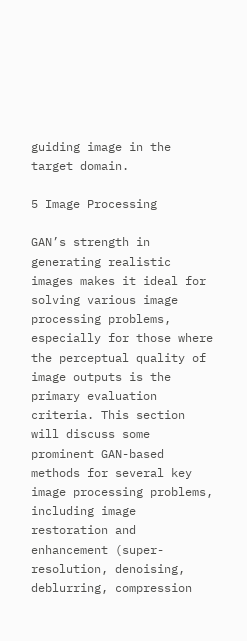guiding image in the target domain.

5 Image Processing

GAN’s strength in generating realistic images makes it ideal for solving various image processing problems, especially for those where the perceptual quality of image outputs is the primary evaluation criteria. This section will discuss some prominent GAN-based methods for several key image processing problems, including image restoration and enhancement (super-resolution, denoising, deblurring, compression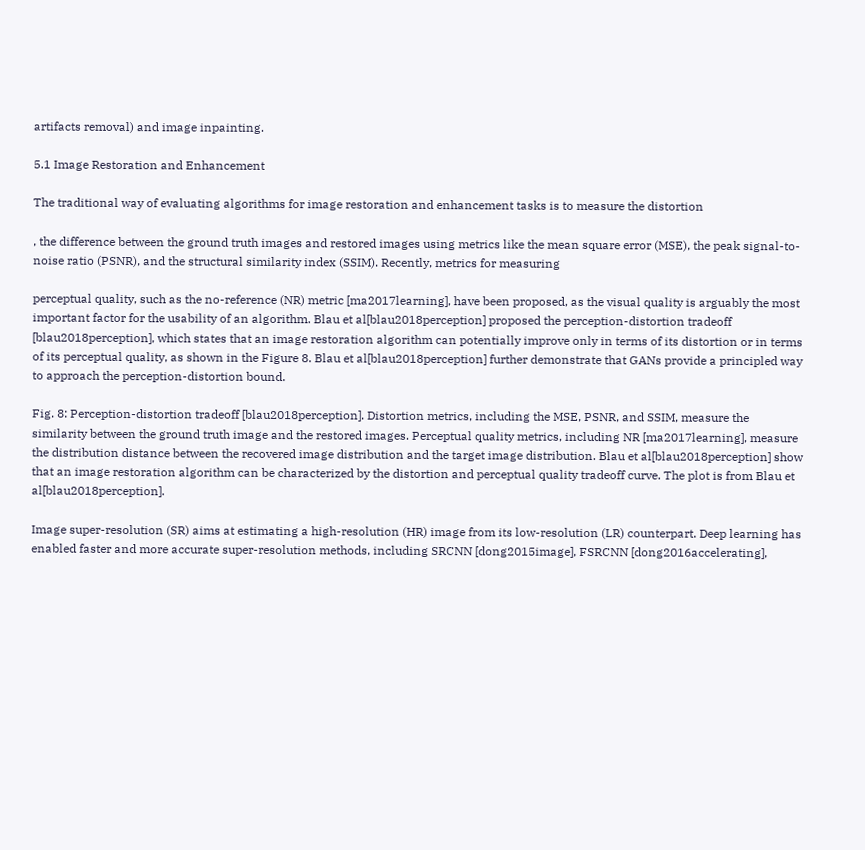artifacts removal) and image inpainting.

5.1 Image Restoration and Enhancement

The traditional way of evaluating algorithms for image restoration and enhancement tasks is to measure the distortion

, the difference between the ground truth images and restored images using metrics like the mean square error (MSE), the peak signal-to-noise ratio (PSNR), and the structural similarity index (SSIM). Recently, metrics for measuring

perceptual quality, such as the no-reference (NR) metric [ma2017learning], have been proposed, as the visual quality is arguably the most important factor for the usability of an algorithm. Blau et al[blau2018perception] proposed the perception-distortion tradeoff [blau2018perception], which states that an image restoration algorithm can potentially improve only in terms of its distortion or in terms of its perceptual quality, as shown in the Figure 8. Blau et al[blau2018perception] further demonstrate that GANs provide a principled way to approach the perception-distortion bound.

Fig. 8: Perception-distortion tradeoff [blau2018perception]. Distortion metrics, including the MSE, PSNR, and SSIM, measure the similarity between the ground truth image and the restored images. Perceptual quality metrics, including NR [ma2017learning], measure the distribution distance between the recovered image distribution and the target image distribution. Blau et al[blau2018perception] show that an image restoration algorithm can be characterized by the distortion and perceptual quality tradeoff curve. The plot is from Blau et al[blau2018perception].

Image super-resolution (SR) aims at estimating a high-resolution (HR) image from its low-resolution (LR) counterpart. Deep learning has enabled faster and more accurate super-resolution methods, including SRCNN [dong2015image], FSRCNN [dong2016accelerating],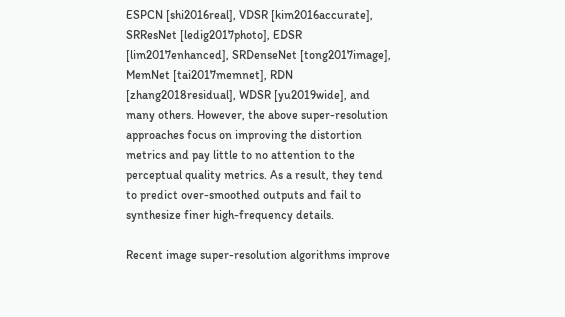ESPCN [shi2016real], VDSR [kim2016accurate], SRResNet [ledig2017photo], EDSR [lim2017enhanced], SRDenseNet [tong2017image], MemNet [tai2017memnet], RDN [zhang2018residual], WDSR [yu2019wide], and many others. However, the above super-resolution approaches focus on improving the distortion metrics and pay little to no attention to the perceptual quality metrics. As a result, they tend to predict over-smoothed outputs and fail to synthesize finer high-frequency details.

Recent image super-resolution algorithms improve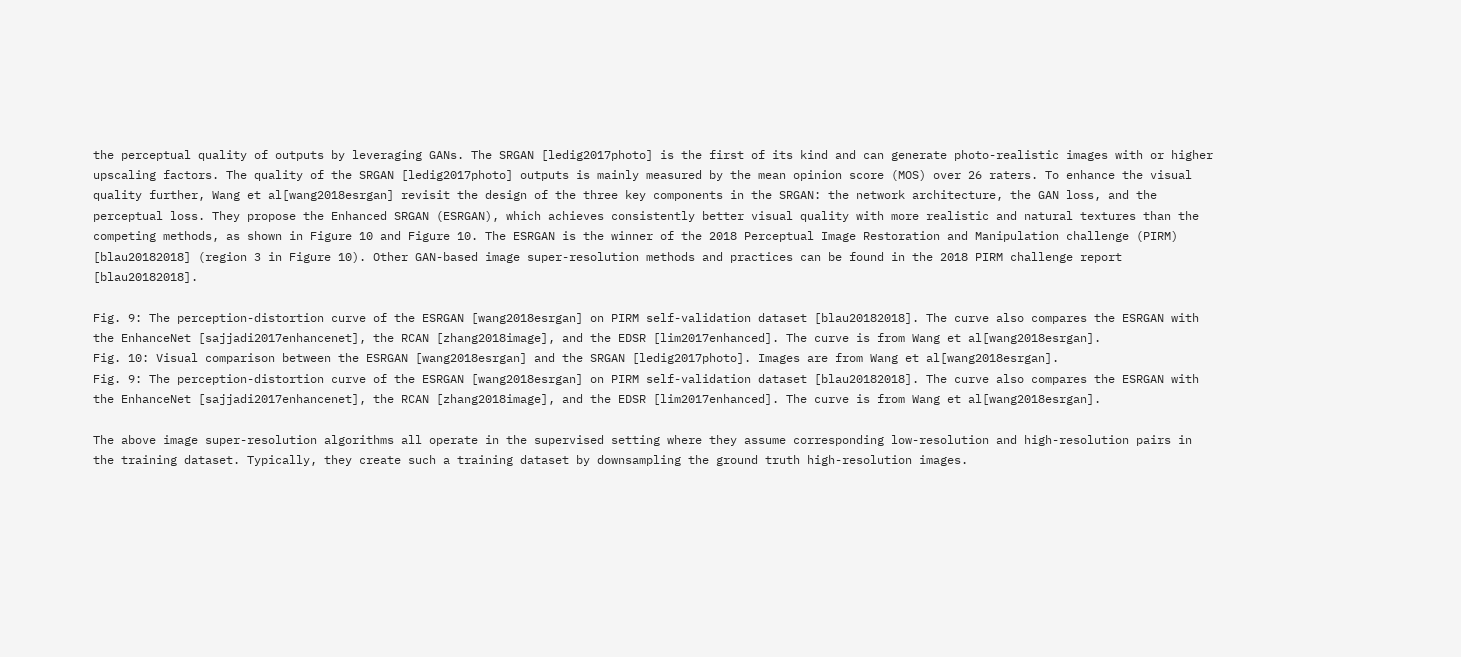the perceptual quality of outputs by leveraging GANs. The SRGAN [ledig2017photo] is the first of its kind and can generate photo-realistic images with or higher upscaling factors. The quality of the SRGAN [ledig2017photo] outputs is mainly measured by the mean opinion score (MOS) over 26 raters. To enhance the visual quality further, Wang et al[wang2018esrgan] revisit the design of the three key components in the SRGAN: the network architecture, the GAN loss, and the perceptual loss. They propose the Enhanced SRGAN (ESRGAN), which achieves consistently better visual quality with more realistic and natural textures than the competing methods, as shown in Figure 10 and Figure 10. The ESRGAN is the winner of the 2018 Perceptual Image Restoration and Manipulation challenge (PIRM) [blau20182018] (region 3 in Figure 10). Other GAN-based image super-resolution methods and practices can be found in the 2018 PIRM challenge report [blau20182018].

Fig. 9: The perception-distortion curve of the ESRGAN [wang2018esrgan] on PIRM self-validation dataset [blau20182018]. The curve also compares the ESRGAN with the EnhanceNet [sajjadi2017enhancenet], the RCAN [zhang2018image], and the EDSR [lim2017enhanced]. The curve is from Wang et al[wang2018esrgan].
Fig. 10: Visual comparison between the ESRGAN [wang2018esrgan] and the SRGAN [ledig2017photo]. Images are from Wang et al[wang2018esrgan].
Fig. 9: The perception-distortion curve of the ESRGAN [wang2018esrgan] on PIRM self-validation dataset [blau20182018]. The curve also compares the ESRGAN with the EnhanceNet [sajjadi2017enhancenet], the RCAN [zhang2018image], and the EDSR [lim2017enhanced]. The curve is from Wang et al[wang2018esrgan].

The above image super-resolution algorithms all operate in the supervised setting where they assume corresponding low-resolution and high-resolution pairs in the training dataset. Typically, they create such a training dataset by downsampling the ground truth high-resolution images.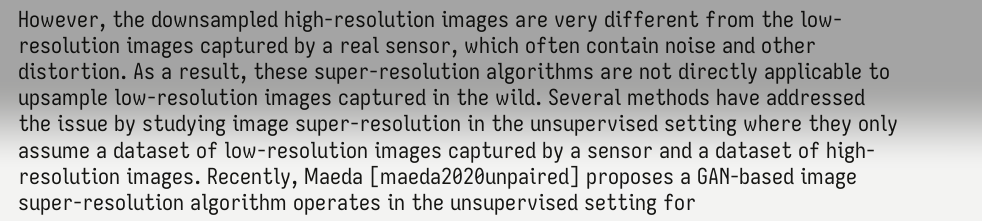However, the downsampled high-resolution images are very different from the low-resolution images captured by a real sensor, which often contain noise and other distortion. As a result, these super-resolution algorithms are not directly applicable to upsample low-resolution images captured in the wild. Several methods have addressed the issue by studying image super-resolution in the unsupervised setting where they only assume a dataset of low-resolution images captured by a sensor and a dataset of high-resolution images. Recently, Maeda [maeda2020unpaired] proposes a GAN-based image super-resolution algorithm operates in the unsupervised setting for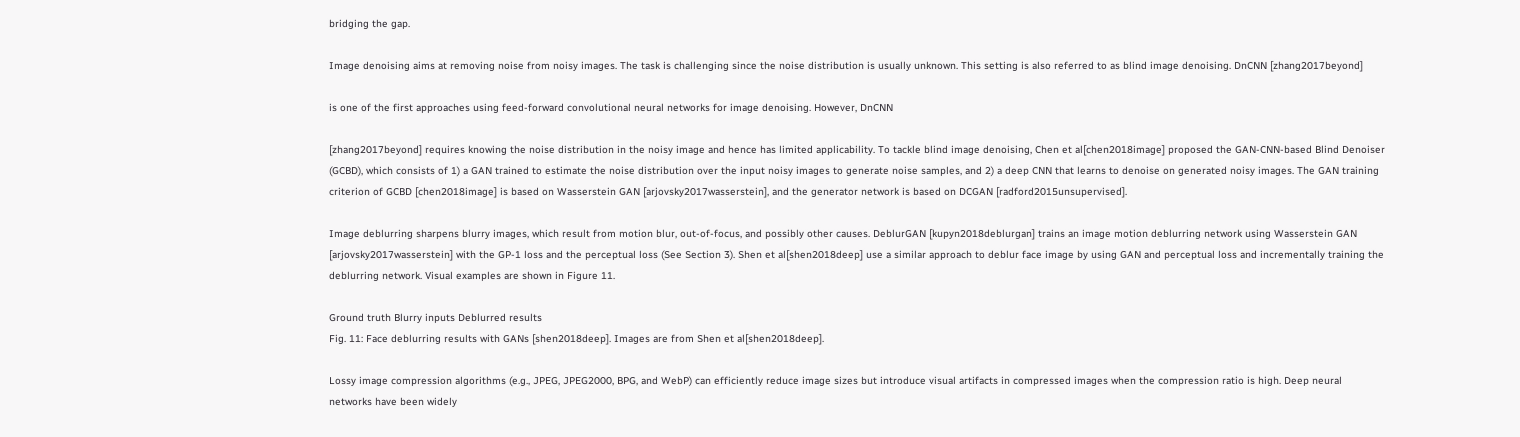bridging the gap.

Image denoising aims at removing noise from noisy images. The task is challenging since the noise distribution is usually unknown. This setting is also referred to as blind image denoising. DnCNN [zhang2017beyond]

is one of the first approaches using feed-forward convolutional neural networks for image denoising. However, DnCNN

[zhang2017beyond] requires knowing the noise distribution in the noisy image and hence has limited applicability. To tackle blind image denoising, Chen et al[chen2018image] proposed the GAN-CNN-based Blind Denoiser (GCBD), which consists of 1) a GAN trained to estimate the noise distribution over the input noisy images to generate noise samples, and 2) a deep CNN that learns to denoise on generated noisy images. The GAN training criterion of GCBD [chen2018image] is based on Wasserstein GAN [arjovsky2017wasserstein], and the generator network is based on DCGAN [radford2015unsupervised].

Image deblurring sharpens blurry images, which result from motion blur, out-of-focus, and possibly other causes. DeblurGAN [kupyn2018deblurgan] trains an image motion deblurring network using Wasserstein GAN [arjovsky2017wasserstein] with the GP-1 loss and the perceptual loss (See Section 3). Shen et al[shen2018deep] use a similar approach to deblur face image by using GAN and perceptual loss and incrementally training the deblurring network. Visual examples are shown in Figure 11.

Ground truth Blurry inputs Deblurred results
Fig. 11: Face deblurring results with GANs [shen2018deep]. Images are from Shen et al[shen2018deep].

Lossy image compression algorithms (e.g., JPEG, JPEG2000, BPG, and WebP) can efficiently reduce image sizes but introduce visual artifacts in compressed images when the compression ratio is high. Deep neural networks have been widely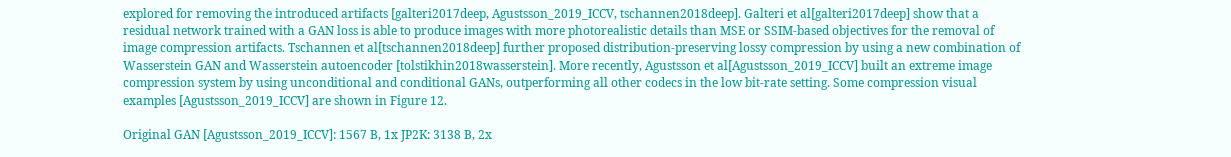explored for removing the introduced artifacts [galteri2017deep, Agustsson_2019_ICCV, tschannen2018deep]. Galteri et al[galteri2017deep] show that a residual network trained with a GAN loss is able to produce images with more photorealistic details than MSE or SSIM-based objectives for the removal of image compression artifacts. Tschannen et al[tschannen2018deep] further proposed distribution-preserving lossy compression by using a new combination of Wasserstein GAN and Wasserstein autoencoder [tolstikhin2018wasserstein]. More recently, Agustsson et al[Agustsson_2019_ICCV] built an extreme image compression system by using unconditional and conditional GANs, outperforming all other codecs in the low bit-rate setting. Some compression visual examples [Agustsson_2019_ICCV] are shown in Figure 12.

Original GAN [Agustsson_2019_ICCV]: 1567 B, 1x JP2K: 3138 B, 2x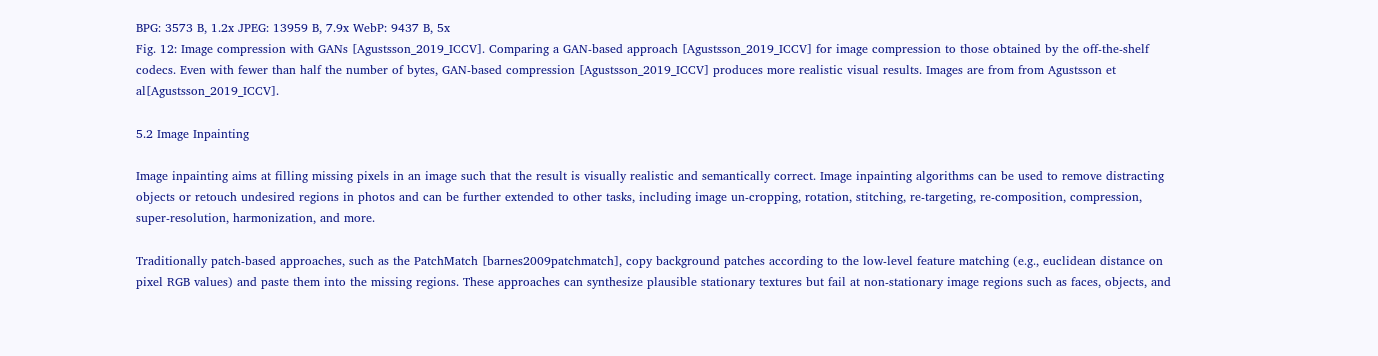BPG: 3573 B, 1.2x JPEG: 13959 B, 7.9x WebP: 9437 B, 5x
Fig. 12: Image compression with GANs [Agustsson_2019_ICCV]. Comparing a GAN-based approach [Agustsson_2019_ICCV] for image compression to those obtained by the off-the-shelf codecs. Even with fewer than half the number of bytes, GAN-based compression [Agustsson_2019_ICCV] produces more realistic visual results. Images are from from Agustsson et al[Agustsson_2019_ICCV].

5.2 Image Inpainting

Image inpainting aims at filling missing pixels in an image such that the result is visually realistic and semantically correct. Image inpainting algorithms can be used to remove distracting objects or retouch undesired regions in photos and can be further extended to other tasks, including image un-cropping, rotation, stitching, re-targeting, re-composition, compression, super-resolution, harmonization, and more.

Traditionally patch-based approaches, such as the PatchMatch [barnes2009patchmatch], copy background patches according to the low-level feature matching (e.g., euclidean distance on pixel RGB values) and paste them into the missing regions. These approaches can synthesize plausible stationary textures but fail at non-stationary image regions such as faces, objects, and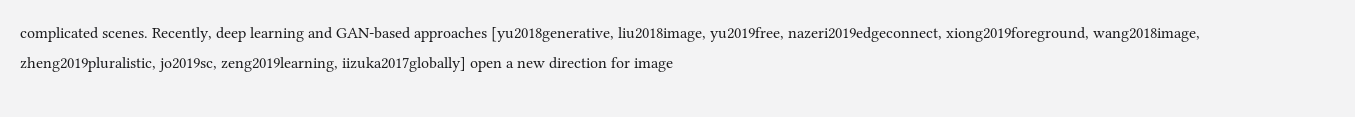complicated scenes. Recently, deep learning and GAN-based approaches [yu2018generative, liu2018image, yu2019free, nazeri2019edgeconnect, xiong2019foreground, wang2018image, zheng2019pluralistic, jo2019sc, zeng2019learning, iizuka2017globally] open a new direction for image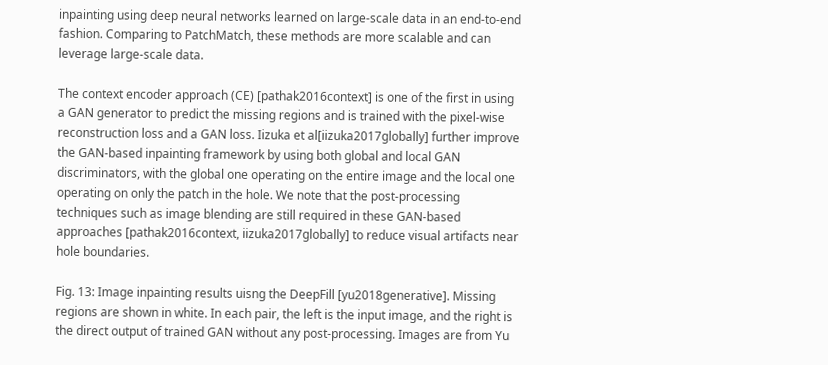inpainting using deep neural networks learned on large-scale data in an end-to-end fashion. Comparing to PatchMatch, these methods are more scalable and can leverage large-scale data.

The context encoder approach (CE) [pathak2016context] is one of the first in using a GAN generator to predict the missing regions and is trained with the pixel-wise reconstruction loss and a GAN loss. Iizuka et al[iizuka2017globally] further improve the GAN-based inpainting framework by using both global and local GAN discriminators, with the global one operating on the entire image and the local one operating on only the patch in the hole. We note that the post-processing techniques such as image blending are still required in these GAN-based approaches [pathak2016context, iizuka2017globally] to reduce visual artifacts near hole boundaries.

Fig. 13: Image inpainting results uisng the DeepFill [yu2018generative]. Missing regions are shown in white. In each pair, the left is the input image, and the right is the direct output of trained GAN without any post-processing. Images are from Yu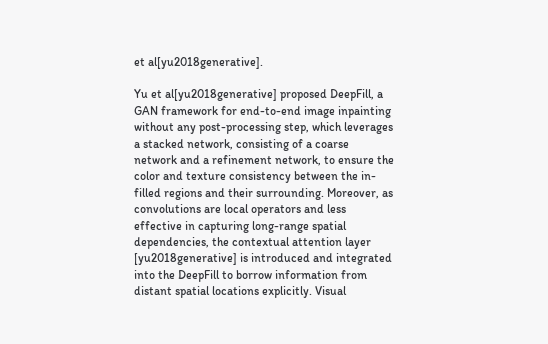et al[yu2018generative].

Yu et al[yu2018generative] proposed DeepFill, a GAN framework for end-to-end image inpainting without any post-processing step, which leverages a stacked network, consisting of a coarse network and a refinement network, to ensure the color and texture consistency between the in-filled regions and their surrounding. Moreover, as convolutions are local operators and less effective in capturing long-range spatial dependencies, the contextual attention layer [yu2018generative] is introduced and integrated into the DeepFill to borrow information from distant spatial locations explicitly. Visual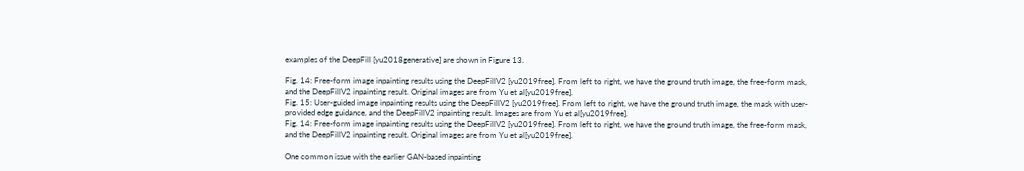examples of the DeepFill [yu2018generative] are shown in Figure 13.

Fig. 14: Free-form image inpainting results using the DeepFillV2 [yu2019free]. From left to right, we have the ground truth image, the free-form mask, and the DeepFillV2 inpainting result. Original images are from Yu et al[yu2019free].
Fig. 15: User-guided image inpainting results using the DeepFillV2 [yu2019free]. From left to right, we have the ground truth image, the mask with user-provided edge guidance, and the DeepFillV2 inpainting result. Images are from Yu et al[yu2019free].
Fig. 14: Free-form image inpainting results using the DeepFillV2 [yu2019free]. From left to right, we have the ground truth image, the free-form mask, and the DeepFillV2 inpainting result. Original images are from Yu et al[yu2019free].

One common issue with the earlier GAN-based inpainting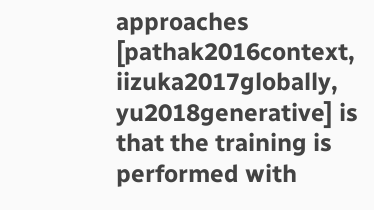approaches [pathak2016context, iizuka2017globally, yu2018generative] is that the training is performed with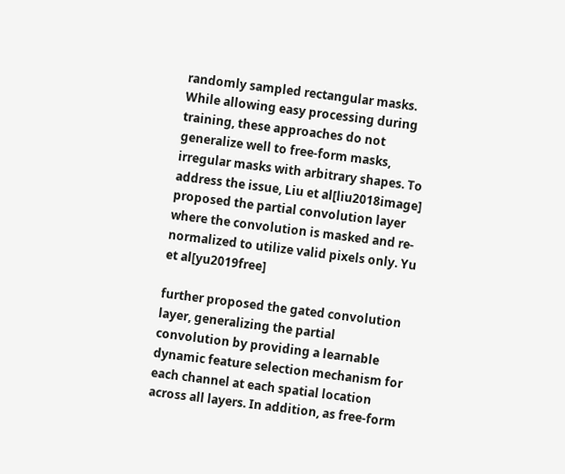randomly sampled rectangular masks. While allowing easy processing during training, these approaches do not generalize well to free-form masks, irregular masks with arbitrary shapes. To address the issue, Liu et al[liu2018image] proposed the partial convolution layer where the convolution is masked and re-normalized to utilize valid pixels only. Yu et al[yu2019free]

further proposed the gated convolution layer, generalizing the partial convolution by providing a learnable dynamic feature selection mechanism for each channel at each spatial location across all layers. In addition, as free-form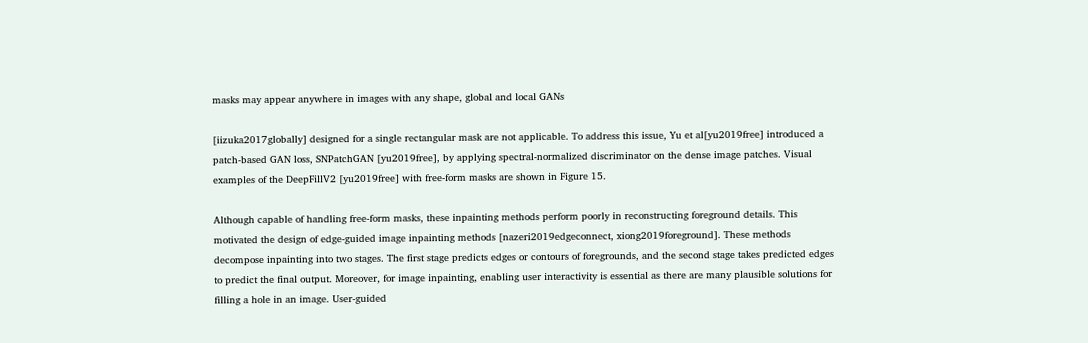masks may appear anywhere in images with any shape, global and local GANs

[iizuka2017globally] designed for a single rectangular mask are not applicable. To address this issue, Yu et al[yu2019free] introduced a patch-based GAN loss, SNPatchGAN [yu2019free], by applying spectral-normalized discriminator on the dense image patches. Visual examples of the DeepFillV2 [yu2019free] with free-form masks are shown in Figure 15.

Although capable of handling free-form masks, these inpainting methods perform poorly in reconstructing foreground details. This motivated the design of edge-guided image inpainting methods [nazeri2019edgeconnect, xiong2019foreground]. These methods decompose inpainting into two stages. The first stage predicts edges or contours of foregrounds, and the second stage takes predicted edges to predict the final output. Moreover, for image inpainting, enabling user interactivity is essential as there are many plausible solutions for filling a hole in an image. User-guided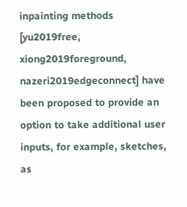inpainting methods [yu2019free, xiong2019foreground, nazeri2019edgeconnect] have been proposed to provide an option to take additional user inputs, for example, sketches, as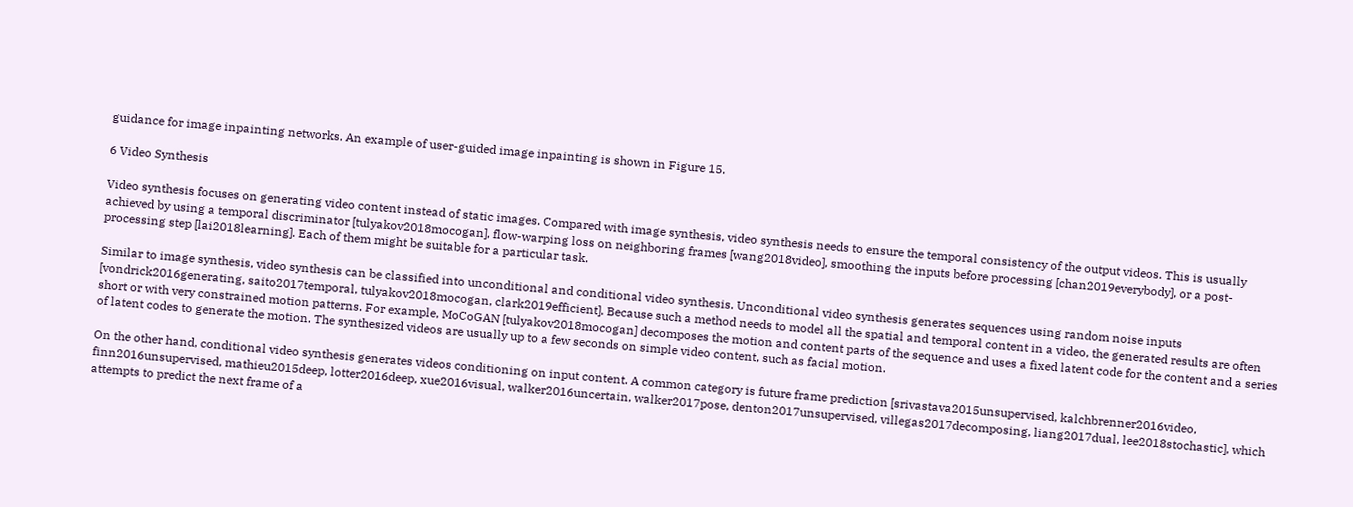guidance for image inpainting networks. An example of user-guided image inpainting is shown in Figure 15.

6 Video Synthesis

Video synthesis focuses on generating video content instead of static images. Compared with image synthesis, video synthesis needs to ensure the temporal consistency of the output videos. This is usually achieved by using a temporal discriminator [tulyakov2018mocogan], flow-warping loss on neighboring frames [wang2018video], smoothing the inputs before processing [chan2019everybody], or a post-processing step [lai2018learning]. Each of them might be suitable for a particular task.

Similar to image synthesis, video synthesis can be classified into unconditional and conditional video synthesis. Unconditional video synthesis generates sequences using random noise inputs [vondrick2016generating, saito2017temporal, tulyakov2018mocogan, clark2019efficient]. Because such a method needs to model all the spatial and temporal content in a video, the generated results are often short or with very constrained motion patterns. For example, MoCoGAN [tulyakov2018mocogan] decomposes the motion and content parts of the sequence and uses a fixed latent code for the content and a series of latent codes to generate the motion. The synthesized videos are usually up to a few seconds on simple video content, such as facial motion.

On the other hand, conditional video synthesis generates videos conditioning on input content. A common category is future frame prediction [srivastava2015unsupervised, kalchbrenner2016video, finn2016unsupervised, mathieu2015deep, lotter2016deep, xue2016visual, walker2016uncertain, walker2017pose, denton2017unsupervised, villegas2017decomposing, liang2017dual, lee2018stochastic], which attempts to predict the next frame of a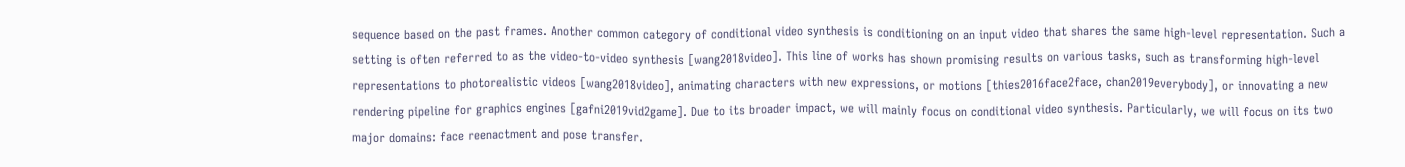sequence based on the past frames. Another common category of conditional video synthesis is conditioning on an input video that shares the same high-level representation. Such a setting is often referred to as the video-to-video synthesis [wang2018video]. This line of works has shown promising results on various tasks, such as transforming high-level representations to photorealistic videos [wang2018video], animating characters with new expressions, or motions [thies2016face2face, chan2019everybody], or innovating a new rendering pipeline for graphics engines [gafni2019vid2game]. Due to its broader impact, we will mainly focus on conditional video synthesis. Particularly, we will focus on its two major domains: face reenactment and pose transfer.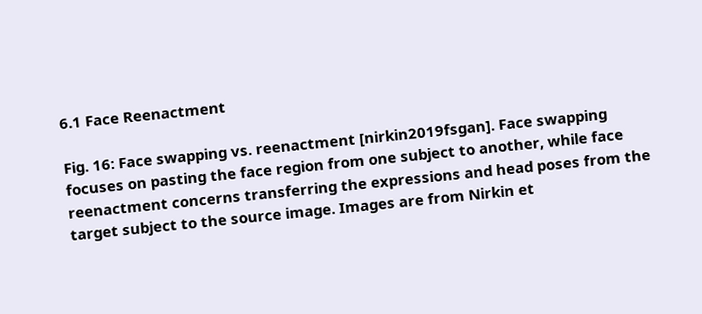6.1 Face Reenactment

Fig. 16: Face swapping vs. reenactment [nirkin2019fsgan]. Face swapping focuses on pasting the face region from one subject to another, while face reenactment concerns transferring the expressions and head poses from the target subject to the source image. Images are from Nirkin et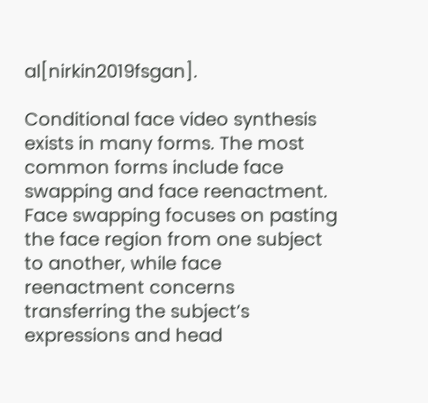al[nirkin2019fsgan].

Conditional face video synthesis exists in many forms. The most common forms include face swapping and face reenactment. Face swapping focuses on pasting the face region from one subject to another, while face reenactment concerns transferring the subject’s expressions and head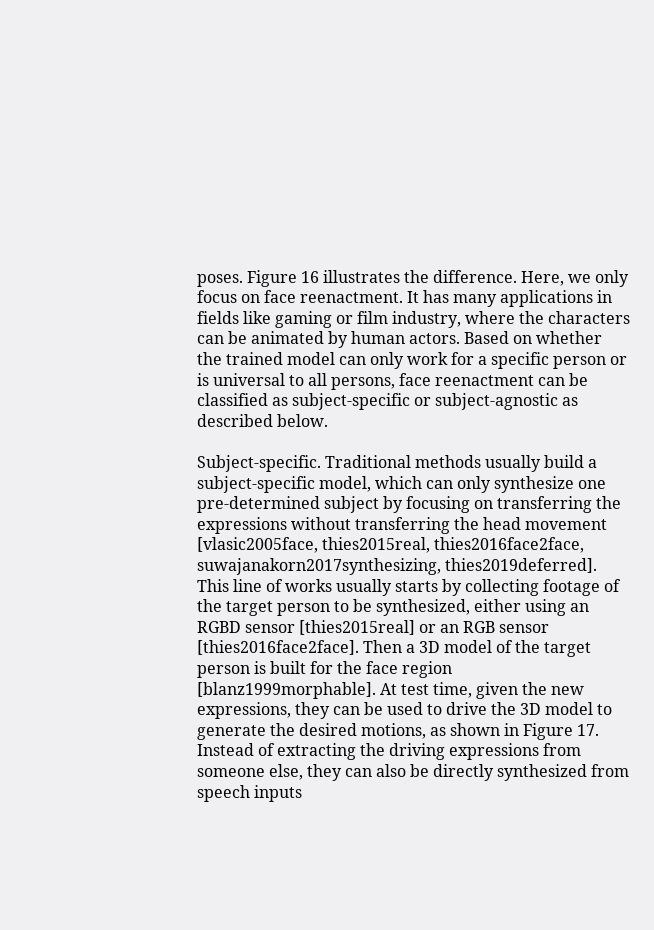poses. Figure 16 illustrates the difference. Here, we only focus on face reenactment. It has many applications in fields like gaming or film industry, where the characters can be animated by human actors. Based on whether the trained model can only work for a specific person or is universal to all persons, face reenactment can be classified as subject-specific or subject-agnostic as described below.

Subject-specific. Traditional methods usually build a subject-specific model, which can only synthesize one pre-determined subject by focusing on transferring the expressions without transferring the head movement [vlasic2005face, thies2015real, thies2016face2face, suwajanakorn2017synthesizing, thies2019deferred]. This line of works usually starts by collecting footage of the target person to be synthesized, either using an RGBD sensor [thies2015real] or an RGB sensor [thies2016face2face]. Then a 3D model of the target person is built for the face region [blanz1999morphable]. At test time, given the new expressions, they can be used to drive the 3D model to generate the desired motions, as shown in Figure 17. Instead of extracting the driving expressions from someone else, they can also be directly synthesized from speech inputs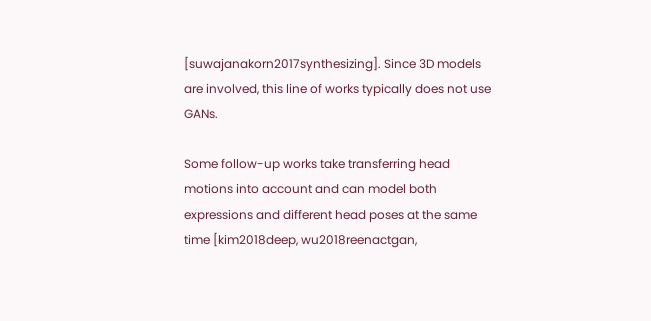[suwajanakorn2017synthesizing]. Since 3D models are involved, this line of works typically does not use GANs.

Some follow-up works take transferring head motions into account and can model both expressions and different head poses at the same time [kim2018deep, wu2018reenactgan,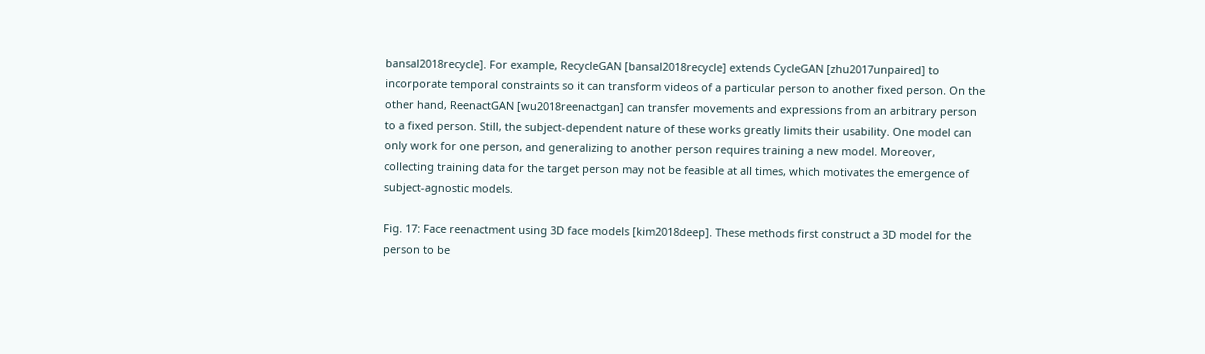bansal2018recycle]. For example, RecycleGAN [bansal2018recycle] extends CycleGAN [zhu2017unpaired] to incorporate temporal constraints so it can transform videos of a particular person to another fixed person. On the other hand, ReenactGAN [wu2018reenactgan] can transfer movements and expressions from an arbitrary person to a fixed person. Still, the subject-dependent nature of these works greatly limits their usability. One model can only work for one person, and generalizing to another person requires training a new model. Moreover, collecting training data for the target person may not be feasible at all times, which motivates the emergence of subject-agnostic models.

Fig. 17: Face reenactment using 3D face models [kim2018deep]. These methods first construct a 3D model for the person to be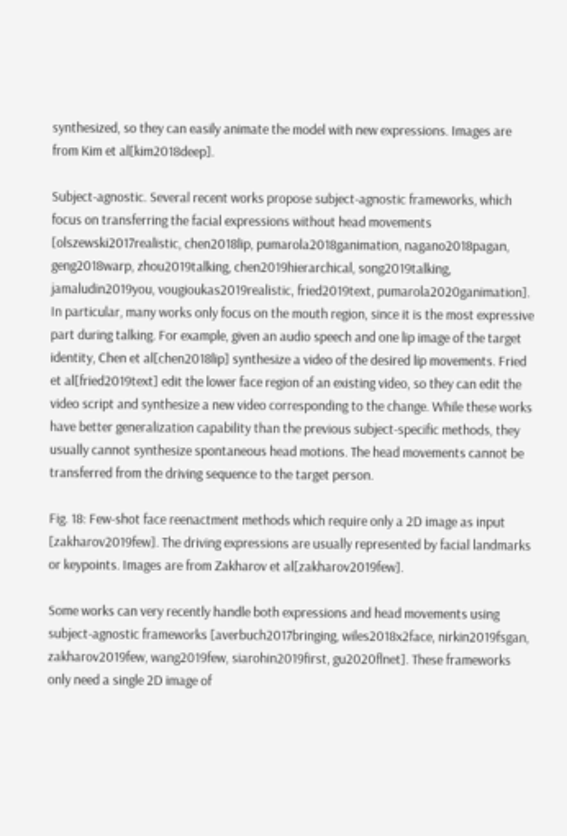synthesized, so they can easily animate the model with new expressions. Images are from Kim et al[kim2018deep].

Subject-agnostic. Several recent works propose subject-agnostic frameworks, which focus on transferring the facial expressions without head movements [olszewski2017realistic, chen2018lip, pumarola2018ganimation, nagano2018pagan, geng2018warp, zhou2019talking, chen2019hierarchical, song2019talking, jamaludin2019you, vougioukas2019realistic, fried2019text, pumarola2020ganimation]. In particular, many works only focus on the mouth region, since it is the most expressive part during talking. For example, given an audio speech and one lip image of the target identity, Chen et al[chen2018lip] synthesize a video of the desired lip movements. Fried et al[fried2019text] edit the lower face region of an existing video, so they can edit the video script and synthesize a new video corresponding to the change. While these works have better generalization capability than the previous subject-specific methods, they usually cannot synthesize spontaneous head motions. The head movements cannot be transferred from the driving sequence to the target person.

Fig. 18: Few-shot face reenactment methods which require only a 2D image as input [zakharov2019few]. The driving expressions are usually represented by facial landmarks or keypoints. Images are from Zakharov et al[zakharov2019few].

Some works can very recently handle both expressions and head movements using subject-agnostic frameworks [averbuch2017bringing, wiles2018x2face, nirkin2019fsgan, zakharov2019few, wang2019few, siarohin2019first, gu2020flnet]. These frameworks only need a single 2D image of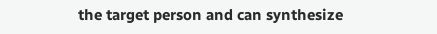the target person and can synthesize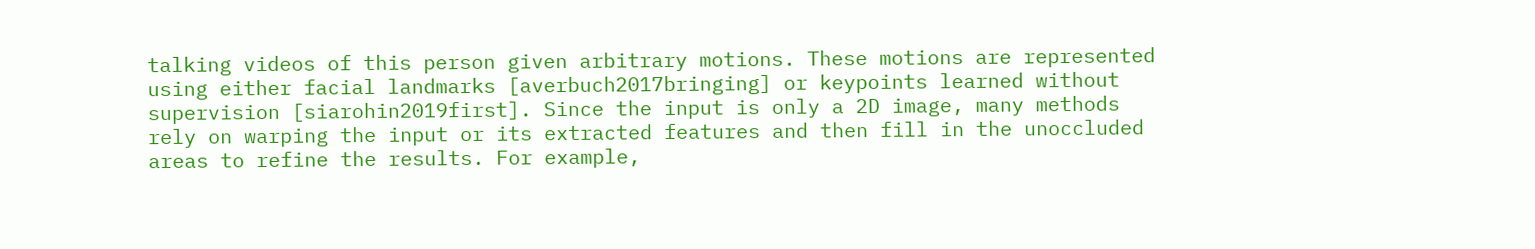talking videos of this person given arbitrary motions. These motions are represented using either facial landmarks [averbuch2017bringing] or keypoints learned without supervision [siarohin2019first]. Since the input is only a 2D image, many methods rely on warping the input or its extracted features and then fill in the unoccluded areas to refine the results. For example,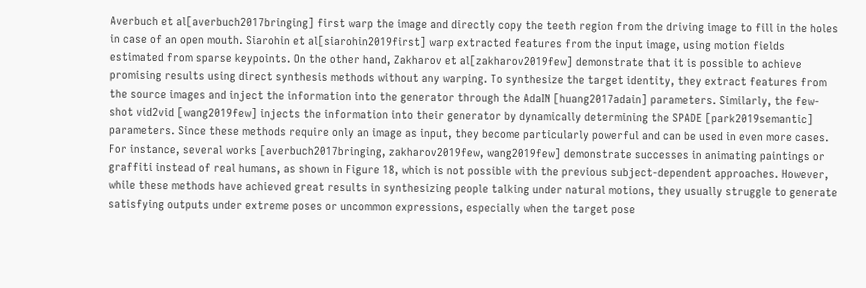Averbuch et al[averbuch2017bringing] first warp the image and directly copy the teeth region from the driving image to fill in the holes in case of an open mouth. Siarohin et al[siarohin2019first] warp extracted features from the input image, using motion fields estimated from sparse keypoints. On the other hand, Zakharov et al[zakharov2019few] demonstrate that it is possible to achieve promising results using direct synthesis methods without any warping. To synthesize the target identity, they extract features from the source images and inject the information into the generator through the AdaIN [huang2017adain] parameters. Similarly, the few-shot vid2vid [wang2019few] injects the information into their generator by dynamically determining the SPADE [park2019semantic] parameters. Since these methods require only an image as input, they become particularly powerful and can be used in even more cases. For instance, several works [averbuch2017bringing, zakharov2019few, wang2019few] demonstrate successes in animating paintings or graffiti instead of real humans, as shown in Figure 18, which is not possible with the previous subject-dependent approaches. However, while these methods have achieved great results in synthesizing people talking under natural motions, they usually struggle to generate satisfying outputs under extreme poses or uncommon expressions, especially when the target pose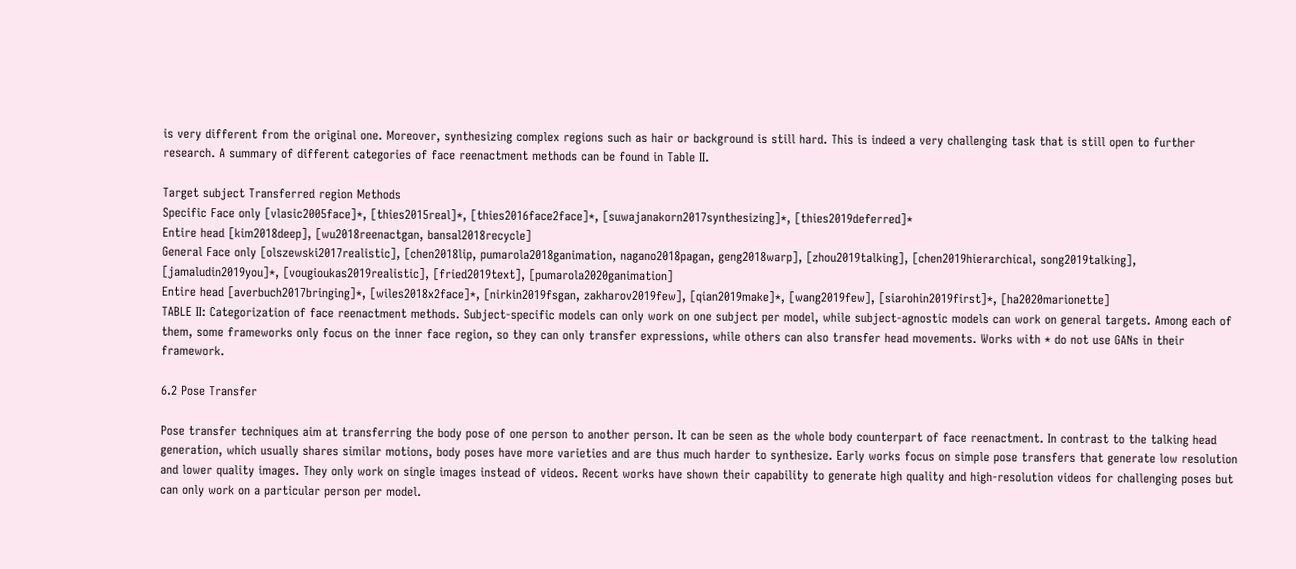is very different from the original one. Moreover, synthesizing complex regions such as hair or background is still hard. This is indeed a very challenging task that is still open to further research. A summary of different categories of face reenactment methods can be found in Table II.

Target subject Transferred region Methods
Specific Face only [vlasic2005face]*, [thies2015real]*, [thies2016face2face]*, [suwajanakorn2017synthesizing]*, [thies2019deferred]*
Entire head [kim2018deep], [wu2018reenactgan, bansal2018recycle]
General Face only [olszewski2017realistic], [chen2018lip, pumarola2018ganimation, nagano2018pagan, geng2018warp], [zhou2019talking], [chen2019hierarchical, song2019talking], [jamaludin2019you]*, [vougioukas2019realistic], [fried2019text], [pumarola2020ganimation]
Entire head [averbuch2017bringing]*, [wiles2018x2face]*, [nirkin2019fsgan, zakharov2019few], [qian2019make]*, [wang2019few], [siarohin2019first]*, [ha2020marionette]
TABLE II: Categorization of face reenactment methods. Subject-specific models can only work on one subject per model, while subject-agnostic models can work on general targets. Among each of them, some frameworks only focus on the inner face region, so they can only transfer expressions, while others can also transfer head movements. Works with * do not use GANs in their framework.

6.2 Pose Transfer

Pose transfer techniques aim at transferring the body pose of one person to another person. It can be seen as the whole body counterpart of face reenactment. In contrast to the talking head generation, which usually shares similar motions, body poses have more varieties and are thus much harder to synthesize. Early works focus on simple pose transfers that generate low resolution and lower quality images. They only work on single images instead of videos. Recent works have shown their capability to generate high quality and high-resolution videos for challenging poses but can only work on a particular person per model.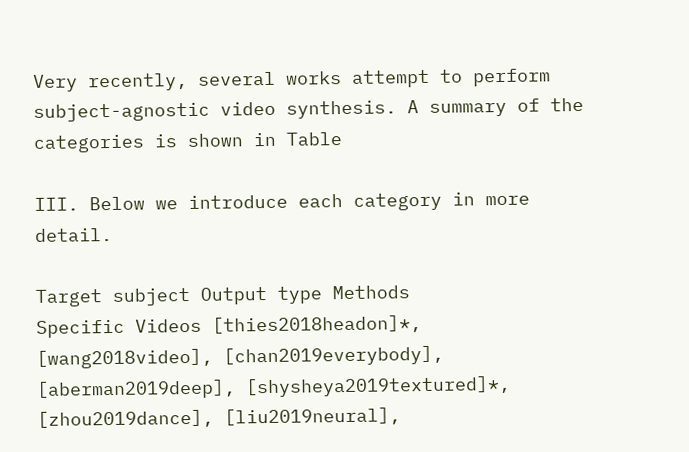Very recently, several works attempt to perform subject-agnostic video synthesis. A summary of the categories is shown in Table

III. Below we introduce each category in more detail.

Target subject Output type Methods
Specific Videos [thies2018headon]*, [wang2018video], [chan2019everybody], [aberman2019deep], [shysheya2019textured]*, [zhou2019dance], [liu2019neural],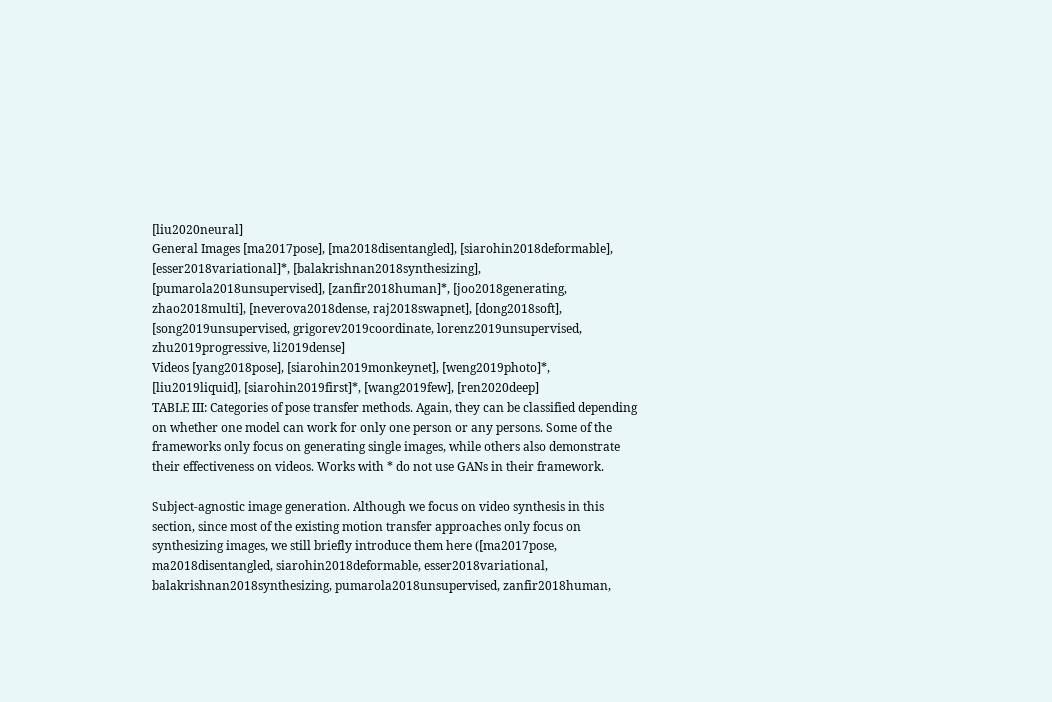[liu2020neural]
General Images [ma2017pose], [ma2018disentangled], [siarohin2018deformable], [esser2018variational]*, [balakrishnan2018synthesizing], [pumarola2018unsupervised], [zanfir2018human]*, [joo2018generating, zhao2018multi], [neverova2018dense, raj2018swapnet], [dong2018soft], [song2019unsupervised, grigorev2019coordinate, lorenz2019unsupervised, zhu2019progressive, li2019dense]
Videos [yang2018pose], [siarohin2019monkeynet], [weng2019photo]*, [liu2019liquid], [siarohin2019first]*, [wang2019few], [ren2020deep]
TABLE III: Categories of pose transfer methods. Again, they can be classified depending on whether one model can work for only one person or any persons. Some of the frameworks only focus on generating single images, while others also demonstrate their effectiveness on videos. Works with * do not use GANs in their framework.

Subject-agnostic image generation. Although we focus on video synthesis in this section, since most of the existing motion transfer approaches only focus on synthesizing images, we still briefly introduce them here ([ma2017pose, ma2018disentangled, siarohin2018deformable, esser2018variational, balakrishnan2018synthesizing, pumarola2018unsupervised, zanfir2018human,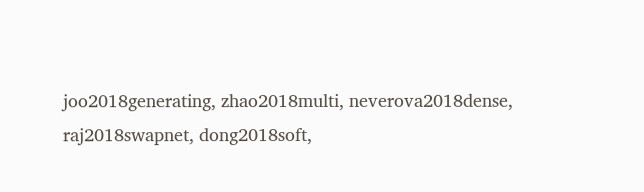joo2018generating, zhao2018multi, neverova2018dense, raj2018swapnet, dong2018soft,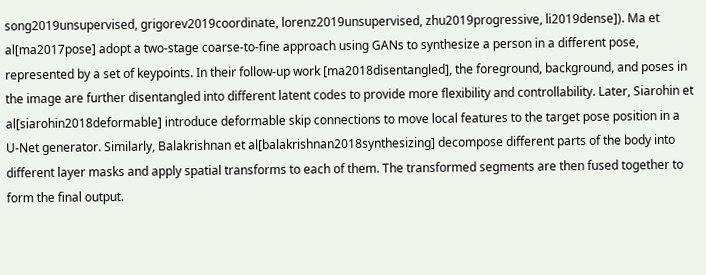song2019unsupervised, grigorev2019coordinate, lorenz2019unsupervised, zhu2019progressive, li2019dense]). Ma et al[ma2017pose] adopt a two-stage coarse-to-fine approach using GANs to synthesize a person in a different pose, represented by a set of keypoints. In their follow-up work [ma2018disentangled], the foreground, background, and poses in the image are further disentangled into different latent codes to provide more flexibility and controllability. Later, Siarohin et al[siarohin2018deformable] introduce deformable skip connections to move local features to the target pose position in a U-Net generator. Similarly, Balakrishnan et al[balakrishnan2018synthesizing] decompose different parts of the body into different layer masks and apply spatial transforms to each of them. The transformed segments are then fused together to form the final output.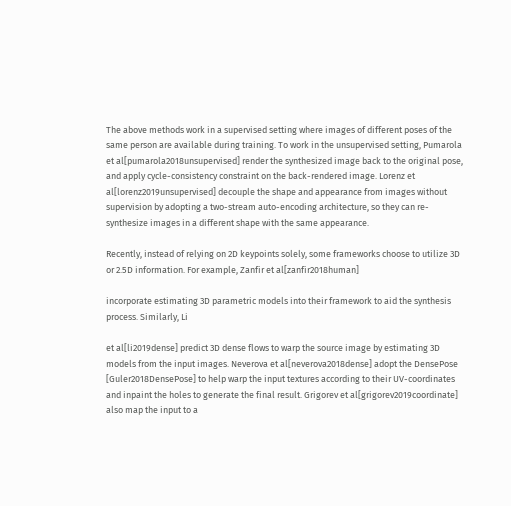The above methods work in a supervised setting where images of different poses of the same person are available during training. To work in the unsupervised setting, Pumarola et al[pumarola2018unsupervised] render the synthesized image back to the original pose, and apply cycle-consistency constraint on the back-rendered image. Lorenz et al[lorenz2019unsupervised] decouple the shape and appearance from images without supervision by adopting a two-stream auto-encoding architecture, so they can re-synthesize images in a different shape with the same appearance.

Recently, instead of relying on 2D keypoints solely, some frameworks choose to utilize 3D or 2.5D information. For example, Zanfir et al[zanfir2018human]

incorporate estimating 3D parametric models into their framework to aid the synthesis process. Similarly, Li

et al[li2019dense] predict 3D dense flows to warp the source image by estimating 3D models from the input images. Neverova et al[neverova2018dense] adopt the DensePose [Guler2018DensePose] to help warp the input textures according to their UV-coordinates and inpaint the holes to generate the final result. Grigorev et al[grigorev2019coordinate] also map the input to a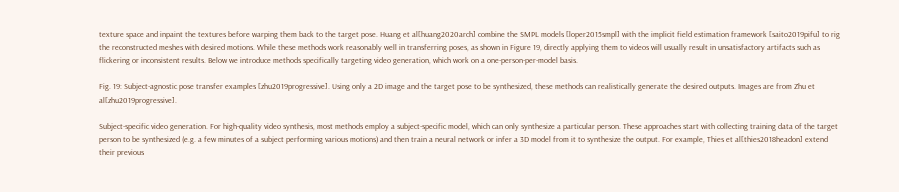texture space and inpaint the textures before warping them back to the target pose. Huang et al[huang2020arch] combine the SMPL models [loper2015smpl] with the implicit field estimation framework [saito2019pifu] to rig the reconstructed meshes with desired motions. While these methods work reasonably well in transferring poses, as shown in Figure 19, directly applying them to videos will usually result in unsatisfactory artifacts such as flickering or inconsistent results. Below we introduce methods specifically targeting video generation, which work on a one-person-per-model basis.

Fig. 19: Subject-agnostic pose transfer examples [zhu2019progressive]. Using only a 2D image and the target pose to be synthesized, these methods can realistically generate the desired outputs. Images are from Zhu et al[zhu2019progressive].

Subject-specific video generation. For high-quality video synthesis, most methods employ a subject-specific model, which can only synthesize a particular person. These approaches start with collecting training data of the target person to be synthesized (e.g. a few minutes of a subject performing various motions) and then train a neural network or infer a 3D model from it to synthesize the output. For example, Thies et al[thies2018headon] extend their previous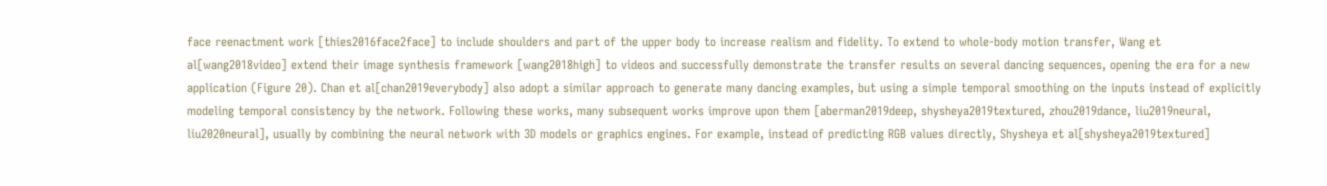face reenactment work [thies2016face2face] to include shoulders and part of the upper body to increase realism and fidelity. To extend to whole-body motion transfer, Wang et al[wang2018video] extend their image synthesis framework [wang2018high] to videos and successfully demonstrate the transfer results on several dancing sequences, opening the era for a new application (Figure 20). Chan et al[chan2019everybody] also adopt a similar approach to generate many dancing examples, but using a simple temporal smoothing on the inputs instead of explicitly modeling temporal consistency by the network. Following these works, many subsequent works improve upon them [aberman2019deep, shysheya2019textured, zhou2019dance, liu2019neural, liu2020neural], usually by combining the neural network with 3D models or graphics engines. For example, instead of predicting RGB values directly, Shysheya et al[shysheya2019textured]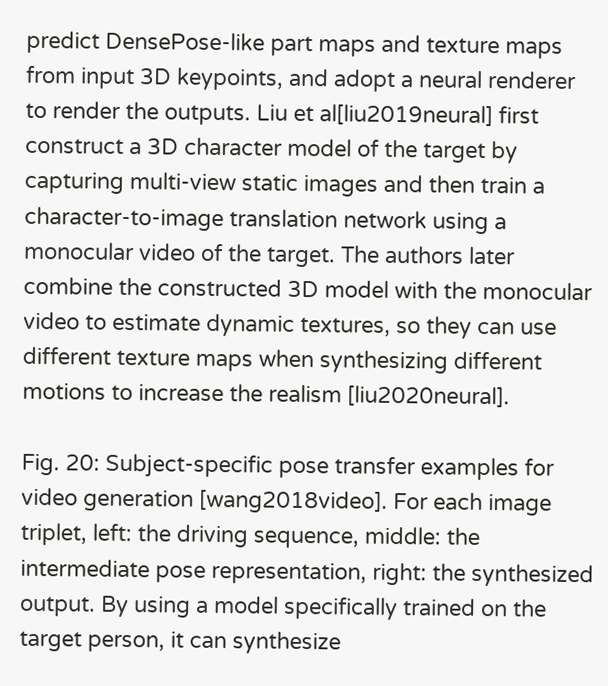predict DensePose-like part maps and texture maps from input 3D keypoints, and adopt a neural renderer to render the outputs. Liu et al[liu2019neural] first construct a 3D character model of the target by capturing multi-view static images and then train a character-to-image translation network using a monocular video of the target. The authors later combine the constructed 3D model with the monocular video to estimate dynamic textures, so they can use different texture maps when synthesizing different motions to increase the realism [liu2020neural].

Fig. 20: Subject-specific pose transfer examples for video generation [wang2018video]. For each image triplet, left: the driving sequence, middle: the intermediate pose representation, right: the synthesized output. By using a model specifically trained on the target person, it can synthesize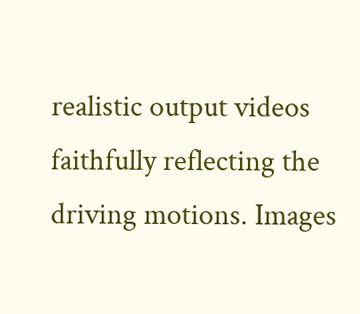realistic output videos faithfully reflecting the driving motions. Images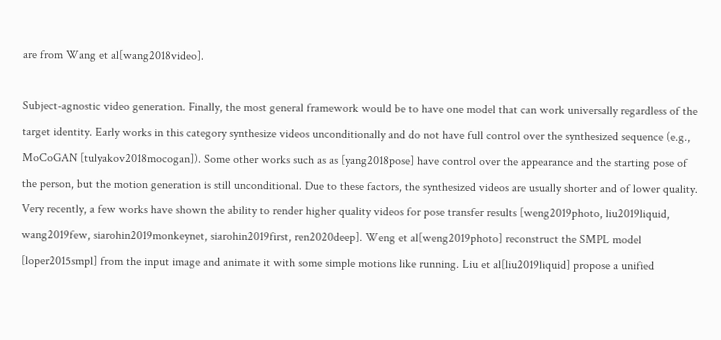are from Wang et al[wang2018video].

Subject-agnostic video generation. Finally, the most general framework would be to have one model that can work universally regardless of the target identity. Early works in this category synthesize videos unconditionally and do not have full control over the synthesized sequence (e.g., MoCoGAN [tulyakov2018mocogan]). Some other works such as as [yang2018pose] have control over the appearance and the starting pose of the person, but the motion generation is still unconditional. Due to these factors, the synthesized videos are usually shorter and of lower quality. Very recently, a few works have shown the ability to render higher quality videos for pose transfer results [weng2019photo, liu2019liquid, wang2019few, siarohin2019monkeynet, siarohin2019first, ren2020deep]. Weng et al[weng2019photo] reconstruct the SMPL model [loper2015smpl] from the input image and animate it with some simple motions like running. Liu et al[liu2019liquid] propose a unified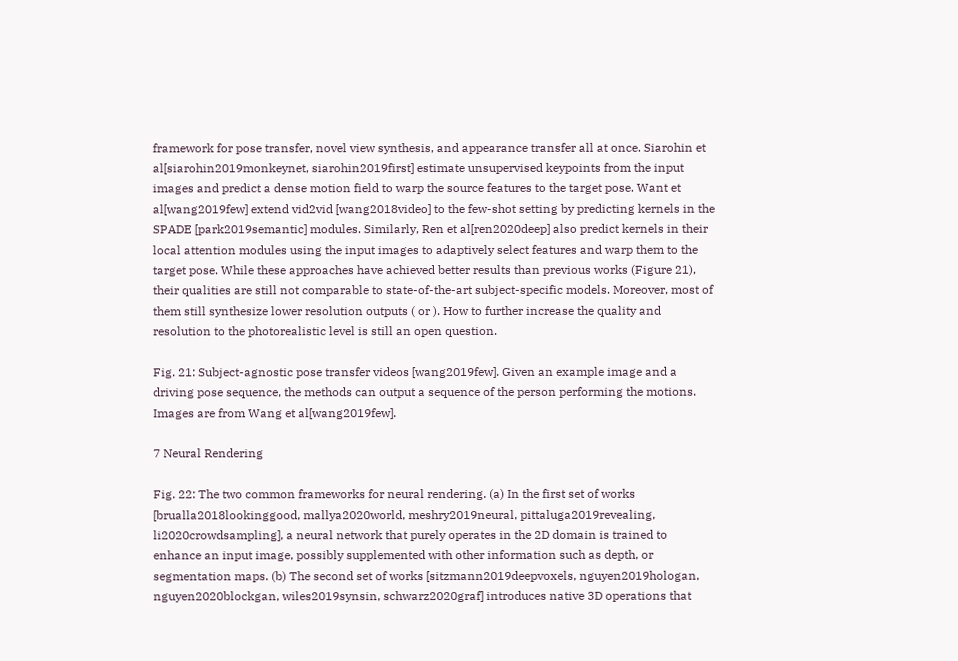framework for pose transfer, novel view synthesis, and appearance transfer all at once. Siarohin et al[siarohin2019monkeynet, siarohin2019first] estimate unsupervised keypoints from the input images and predict a dense motion field to warp the source features to the target pose. Want et al[wang2019few] extend vid2vid [wang2018video] to the few-shot setting by predicting kernels in the SPADE [park2019semantic] modules. Similarly, Ren et al[ren2020deep] also predict kernels in their local attention modules using the input images to adaptively select features and warp them to the target pose. While these approaches have achieved better results than previous works (Figure 21), their qualities are still not comparable to state-of-the-art subject-specific models. Moreover, most of them still synthesize lower resolution outputs ( or ). How to further increase the quality and resolution to the photorealistic level is still an open question.

Fig. 21: Subject-agnostic pose transfer videos [wang2019few]. Given an example image and a driving pose sequence, the methods can output a sequence of the person performing the motions. Images are from Wang et al[wang2019few].

7 Neural Rendering

Fig. 22: The two common frameworks for neural rendering. (a) In the first set of works [brualla2018lookinggood, mallya2020world, meshry2019neural, pittaluga2019revealing, li2020crowdsampling], a neural network that purely operates in the 2D domain is trained to enhance an input image, possibly supplemented with other information such as depth, or segmentation maps. (b) The second set of works [sitzmann2019deepvoxels, nguyen2019hologan, nguyen2020blockgan, wiles2019synsin, schwarz2020graf] introduces native 3D operations that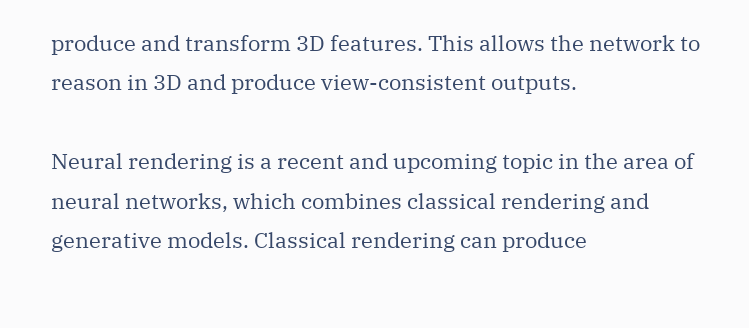produce and transform 3D features. This allows the network to reason in 3D and produce view-consistent outputs.

Neural rendering is a recent and upcoming topic in the area of neural networks, which combines classical rendering and generative models. Classical rendering can produce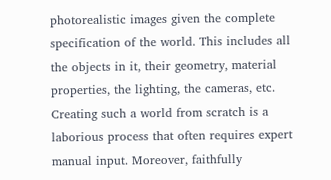photorealistic images given the complete specification of the world. This includes all the objects in it, their geometry, material properties, the lighting, the cameras, etc. Creating such a world from scratch is a laborious process that often requires expert manual input. Moreover, faithfully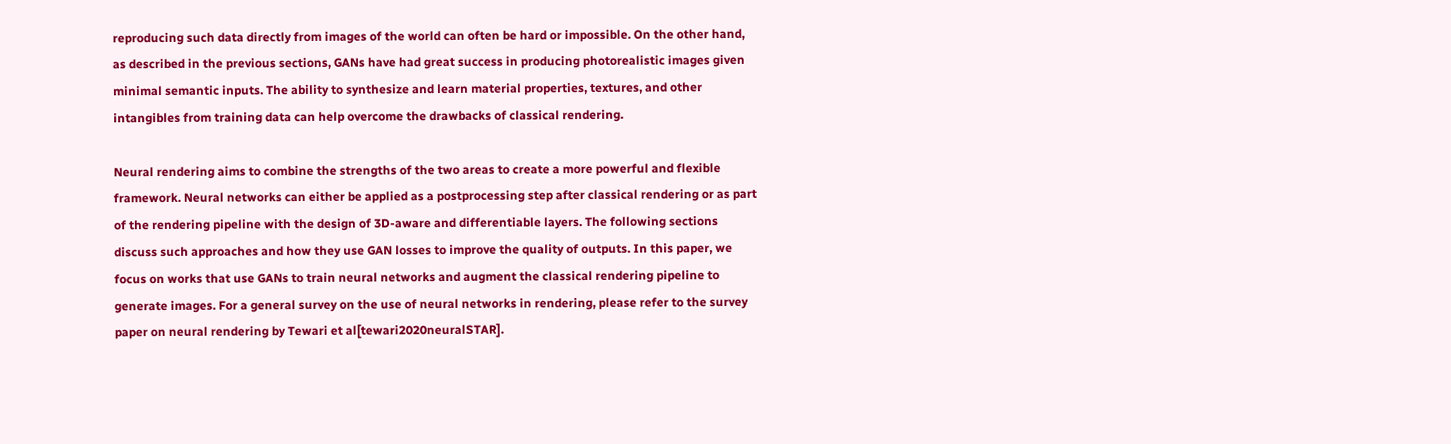reproducing such data directly from images of the world can often be hard or impossible. On the other hand, as described in the previous sections, GANs have had great success in producing photorealistic images given minimal semantic inputs. The ability to synthesize and learn material properties, textures, and other intangibles from training data can help overcome the drawbacks of classical rendering.

Neural rendering aims to combine the strengths of the two areas to create a more powerful and flexible framework. Neural networks can either be applied as a postprocessing step after classical rendering or as part of the rendering pipeline with the design of 3D-aware and differentiable layers. The following sections discuss such approaches and how they use GAN losses to improve the quality of outputs. In this paper, we focus on works that use GANs to train neural networks and augment the classical rendering pipeline to generate images. For a general survey on the use of neural networks in rendering, please refer to the survey paper on neural rendering by Tewari et al[tewari2020neuralSTAR].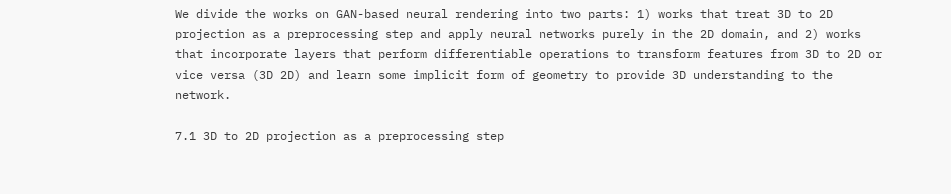We divide the works on GAN-based neural rendering into two parts: 1) works that treat 3D to 2D projection as a preprocessing step and apply neural networks purely in the 2D domain, and 2) works that incorporate layers that perform differentiable operations to transform features from 3D to 2D or vice versa (3D 2D) and learn some implicit form of geometry to provide 3D understanding to the network.

7.1 3D to 2D projection as a preprocessing step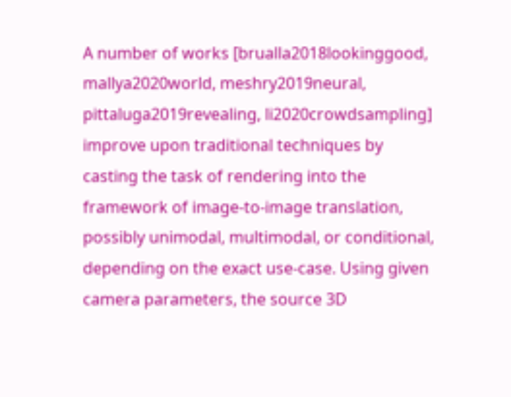A number of works [brualla2018lookinggood, mallya2020world, meshry2019neural, pittaluga2019revealing, li2020crowdsampling] improve upon traditional techniques by casting the task of rendering into the framework of image-to-image translation, possibly unimodal, multimodal, or conditional, depending on the exact use-case. Using given camera parameters, the source 3D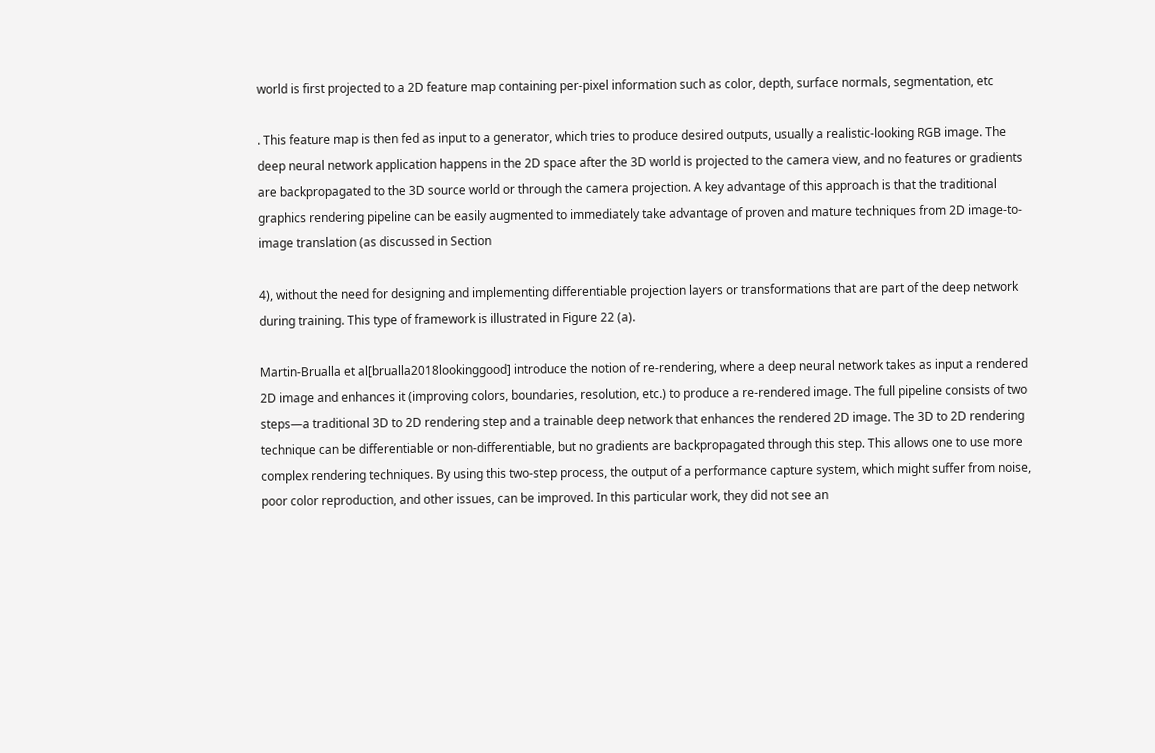world is first projected to a 2D feature map containing per-pixel information such as color, depth, surface normals, segmentation, etc

. This feature map is then fed as input to a generator, which tries to produce desired outputs, usually a realistic-looking RGB image. The deep neural network application happens in the 2D space after the 3D world is projected to the camera view, and no features or gradients are backpropagated to the 3D source world or through the camera projection. A key advantage of this approach is that the traditional graphics rendering pipeline can be easily augmented to immediately take advantage of proven and mature techniques from 2D image-to-image translation (as discussed in Section

4), without the need for designing and implementing differentiable projection layers or transformations that are part of the deep network during training. This type of framework is illustrated in Figure 22 (a).

Martin-Brualla et al[brualla2018lookinggood] introduce the notion of re-rendering, where a deep neural network takes as input a rendered 2D image and enhances it (improving colors, boundaries, resolution, etc.) to produce a re-rendered image. The full pipeline consists of two steps—a traditional 3D to 2D rendering step and a trainable deep network that enhances the rendered 2D image. The 3D to 2D rendering technique can be differentiable or non-differentiable, but no gradients are backpropagated through this step. This allows one to use more complex rendering techniques. By using this two-step process, the output of a performance capture system, which might suffer from noise, poor color reproduction, and other issues, can be improved. In this particular work, they did not see an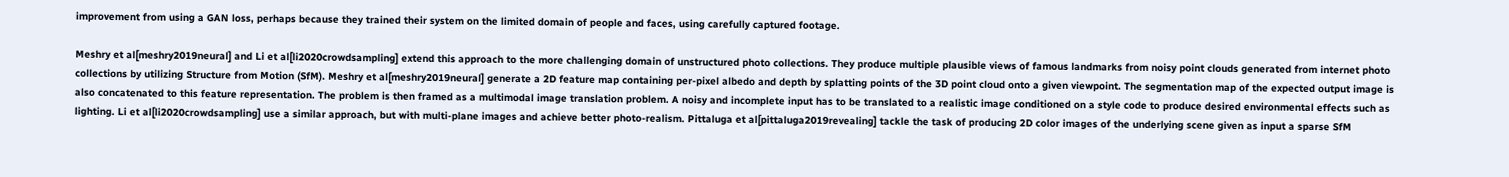improvement from using a GAN loss, perhaps because they trained their system on the limited domain of people and faces, using carefully captured footage.

Meshry et al[meshry2019neural] and Li et al[li2020crowdsampling] extend this approach to the more challenging domain of unstructured photo collections. They produce multiple plausible views of famous landmarks from noisy point clouds generated from internet photo collections by utilizing Structure from Motion (SfM). Meshry et al[meshry2019neural] generate a 2D feature map containing per-pixel albedo and depth by splatting points of the 3D point cloud onto a given viewpoint. The segmentation map of the expected output image is also concatenated to this feature representation. The problem is then framed as a multimodal image translation problem. A noisy and incomplete input has to be translated to a realistic image conditioned on a style code to produce desired environmental effects such as lighting. Li et al[li2020crowdsampling] use a similar approach, but with multi-plane images and achieve better photo-realism. Pittaluga et al[pittaluga2019revealing] tackle the task of producing 2D color images of the underlying scene given as input a sparse SfM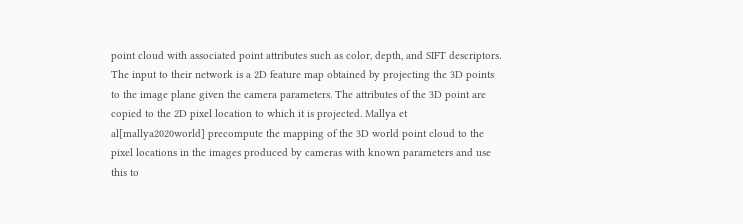point cloud with associated point attributes such as color, depth, and SIFT descriptors. The input to their network is a 2D feature map obtained by projecting the 3D points to the image plane given the camera parameters. The attributes of the 3D point are copied to the 2D pixel location to which it is projected. Mallya et al[mallya2020world] precompute the mapping of the 3D world point cloud to the pixel locations in the images produced by cameras with known parameters and use this to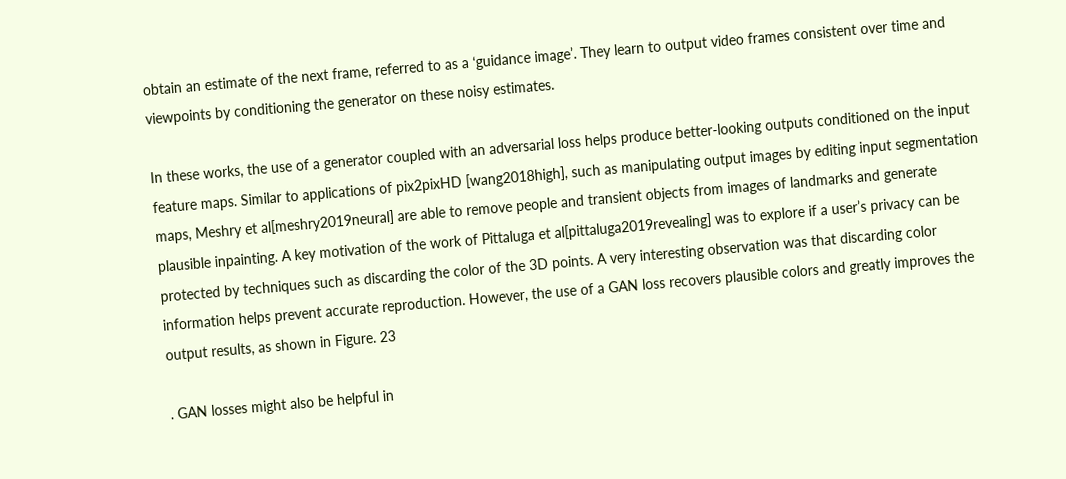obtain an estimate of the next frame, referred to as a ‘guidance image’. They learn to output video frames consistent over time and viewpoints by conditioning the generator on these noisy estimates.

In these works, the use of a generator coupled with an adversarial loss helps produce better-looking outputs conditioned on the input feature maps. Similar to applications of pix2pixHD [wang2018high], such as manipulating output images by editing input segmentation maps, Meshry et al[meshry2019neural] are able to remove people and transient objects from images of landmarks and generate plausible inpainting. A key motivation of the work of Pittaluga et al[pittaluga2019revealing] was to explore if a user’s privacy can be protected by techniques such as discarding the color of the 3D points. A very interesting observation was that discarding color information helps prevent accurate reproduction. However, the use of a GAN loss recovers plausible colors and greatly improves the output results, as shown in Figure. 23

. GAN losses might also be helpful in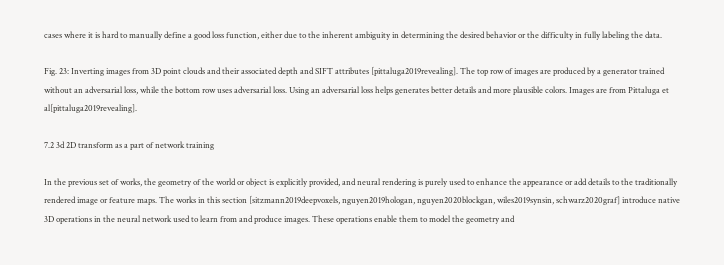cases where it is hard to manually define a good loss function, either due to the inherent ambiguity in determining the desired behavior or the difficulty in fully labeling the data.

Fig. 23: Inverting images from 3D point clouds and their associated depth and SIFT attributes [pittaluga2019revealing]. The top row of images are produced by a generator trained without an adversarial loss, while the bottom row uses adversarial loss. Using an adversarial loss helps generates better details and more plausible colors. Images are from Pittaluga et al[pittaluga2019revealing].

7.2 3d 2D transform as a part of network training

In the previous set of works, the geometry of the world or object is explicitly provided, and neural rendering is purely used to enhance the appearance or add details to the traditionally rendered image or feature maps. The works in this section [sitzmann2019deepvoxels, nguyen2019hologan, nguyen2020blockgan, wiles2019synsin, schwarz2020graf] introduce native 3D operations in the neural network used to learn from and produce images. These operations enable them to model the geometry and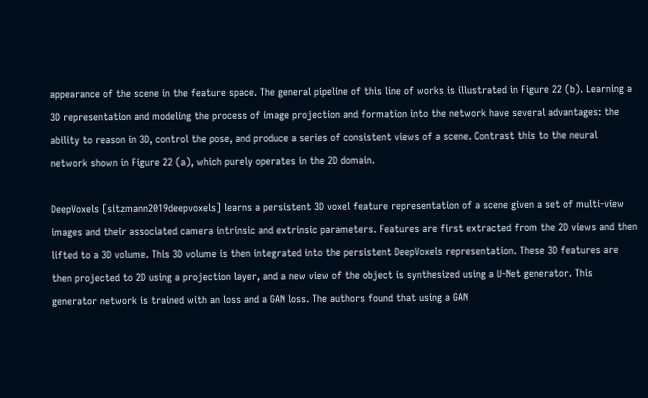appearance of the scene in the feature space. The general pipeline of this line of works is illustrated in Figure 22 (b). Learning a 3D representation and modeling the process of image projection and formation into the network have several advantages: the ability to reason in 3D, control the pose, and produce a series of consistent views of a scene. Contrast this to the neural network shown in Figure 22 (a), which purely operates in the 2D domain.

DeepVoxels [sitzmann2019deepvoxels] learns a persistent 3D voxel feature representation of a scene given a set of multi-view images and their associated camera intrinsic and extrinsic parameters. Features are first extracted from the 2D views and then lifted to a 3D volume. This 3D volume is then integrated into the persistent DeepVoxels representation. These 3D features are then projected to 2D using a projection layer, and a new view of the object is synthesized using a U-Net generator. This generator network is trained with an loss and a GAN loss. The authors found that using a GAN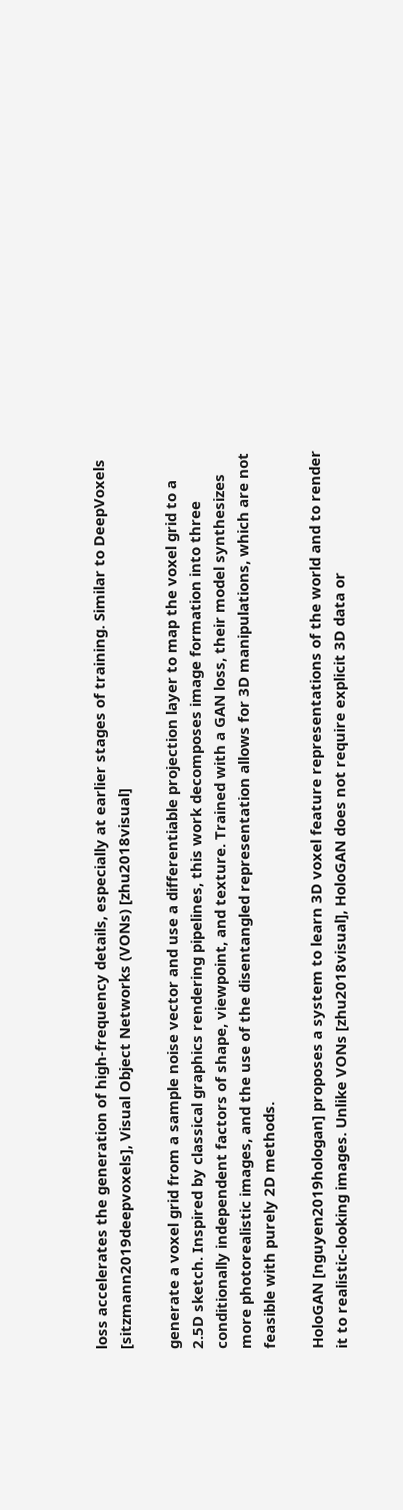loss accelerates the generation of high-frequency details, especially at earlier stages of training. Similar to DeepVoxels [sitzmann2019deepvoxels], Visual Object Networks (VONs) [zhu2018visual]

generate a voxel grid from a sample noise vector and use a differentiable projection layer to map the voxel grid to a 2.5D sketch. Inspired by classical graphics rendering pipelines, this work decomposes image formation into three conditionally independent factors of shape, viewpoint, and texture. Trained with a GAN loss, their model synthesizes more photorealistic images, and the use of the disentangled representation allows for 3D manipulations, which are not feasible with purely 2D methods.

HoloGAN [nguyen2019hologan] proposes a system to learn 3D voxel feature representations of the world and to render it to realistic-looking images. Unlike VONs [zhu2018visual], HoloGAN does not require explicit 3D data or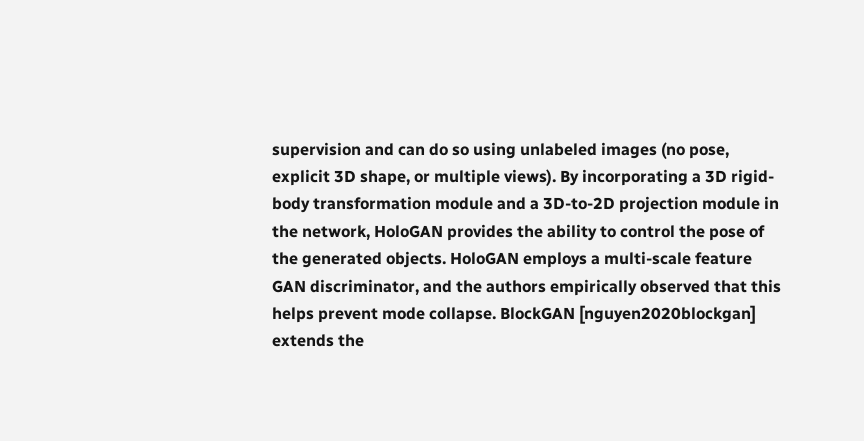supervision and can do so using unlabeled images (no pose, explicit 3D shape, or multiple views). By incorporating a 3D rigid-body transformation module and a 3D-to-2D projection module in the network, HoloGAN provides the ability to control the pose of the generated objects. HoloGAN employs a multi-scale feature GAN discriminator, and the authors empirically observed that this helps prevent mode collapse. BlockGAN [nguyen2020blockgan] extends the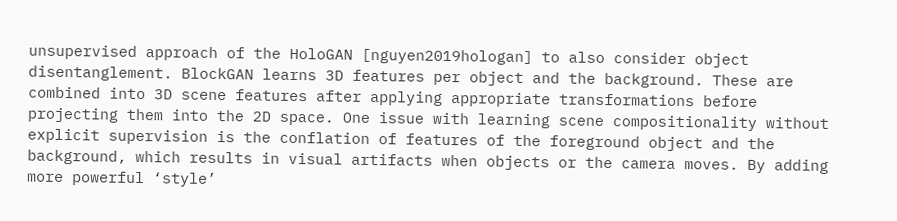unsupervised approach of the HoloGAN [nguyen2019hologan] to also consider object disentanglement. BlockGAN learns 3D features per object and the background. These are combined into 3D scene features after applying appropriate transformations before projecting them into the 2D space. One issue with learning scene compositionality without explicit supervision is the conflation of features of the foreground object and the background, which results in visual artifacts when objects or the camera moves. By adding more powerful ‘style’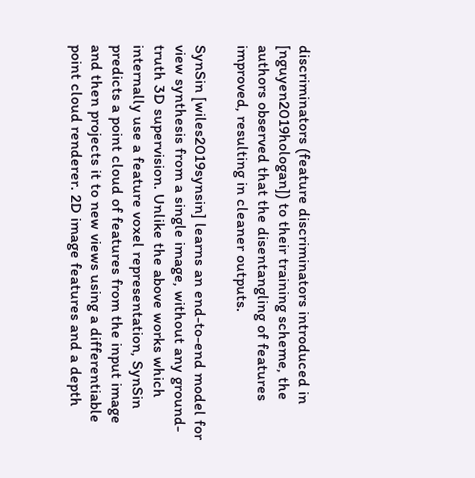discriminators (feature discriminators introduced in [nguyen2019hologan]) to their training scheme, the authors observed that the disentangling of features improved, resulting in cleaner outputs.

SynSin [wiles2019synsin] learns an end-to-end model for view synthesis from a single image, without any ground-truth 3D supervision. Unlike the above works which internally use a feature voxel representation, SynSin predicts a point cloud of features from the input image and then projects it to new views using a differentiable point cloud renderer. 2D image features and a depth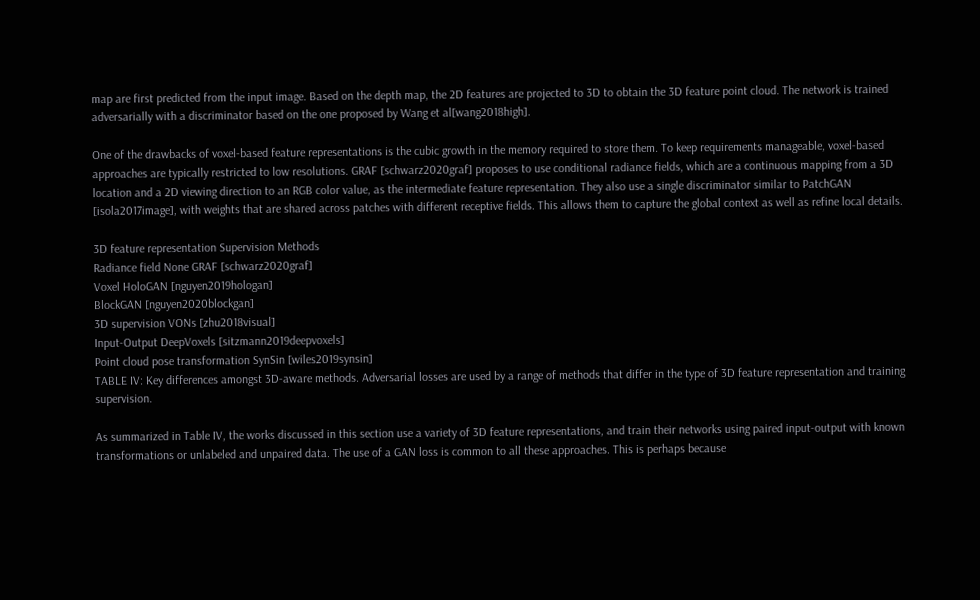map are first predicted from the input image. Based on the depth map, the 2D features are projected to 3D to obtain the 3D feature point cloud. The network is trained adversarially with a discriminator based on the one proposed by Wang et al[wang2018high].

One of the drawbacks of voxel-based feature representations is the cubic growth in the memory required to store them. To keep requirements manageable, voxel-based approaches are typically restricted to low resolutions. GRAF [schwarz2020graf] proposes to use conditional radiance fields, which are a continuous mapping from a 3D location and a 2D viewing direction to an RGB color value, as the intermediate feature representation. They also use a single discriminator similar to PatchGAN [isola2017image], with weights that are shared across patches with different receptive fields. This allows them to capture the global context as well as refine local details.

3D feature representation Supervision Methods
Radiance field None GRAF [schwarz2020graf]
Voxel HoloGAN [nguyen2019hologan]
BlockGAN [nguyen2020blockgan]
3D supervision VONs [zhu2018visual]
Input-Output DeepVoxels [sitzmann2019deepvoxels]
Point cloud pose transformation SynSin [wiles2019synsin]
TABLE IV: Key differences amongst 3D-aware methods. Adversarial losses are used by a range of methods that differ in the type of 3D feature representation and training supervision.

As summarized in Table IV, the works discussed in this section use a variety of 3D feature representations, and train their networks using paired input-output with known transformations or unlabeled and unpaired data. The use of a GAN loss is common to all these approaches. This is perhaps because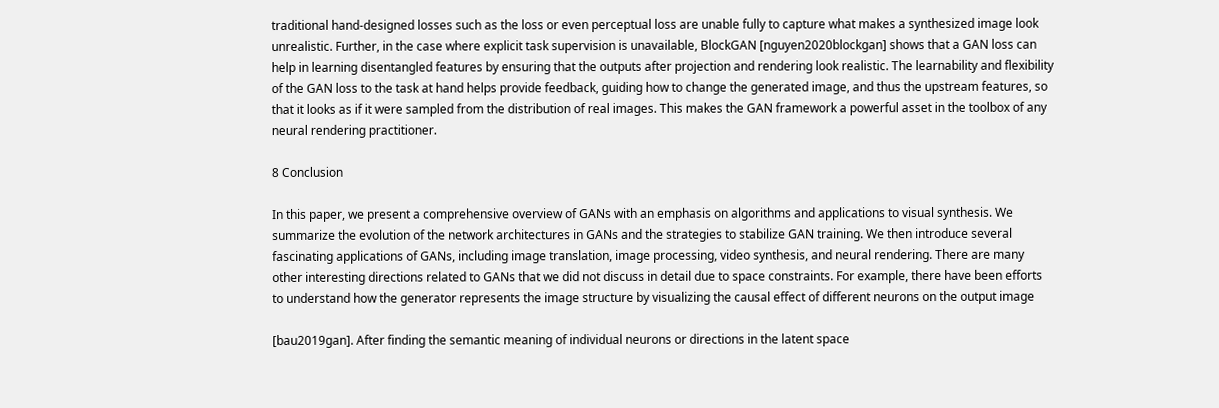traditional hand-designed losses such as the loss or even perceptual loss are unable fully to capture what makes a synthesized image look unrealistic. Further, in the case where explicit task supervision is unavailable, BlockGAN [nguyen2020blockgan] shows that a GAN loss can help in learning disentangled features by ensuring that the outputs after projection and rendering look realistic. The learnability and flexibility of the GAN loss to the task at hand helps provide feedback, guiding how to change the generated image, and thus the upstream features, so that it looks as if it were sampled from the distribution of real images. This makes the GAN framework a powerful asset in the toolbox of any neural rendering practitioner.

8 Conclusion

In this paper, we present a comprehensive overview of GANs with an emphasis on algorithms and applications to visual synthesis. We summarize the evolution of the network architectures in GANs and the strategies to stabilize GAN training. We then introduce several fascinating applications of GANs, including image translation, image processing, video synthesis, and neural rendering. There are many other interesting directions related to GANs that we did not discuss in detail due to space constraints. For example, there have been efforts to understand how the generator represents the image structure by visualizing the causal effect of different neurons on the output image

[bau2019gan]. After finding the semantic meaning of individual neurons or directions in the latent space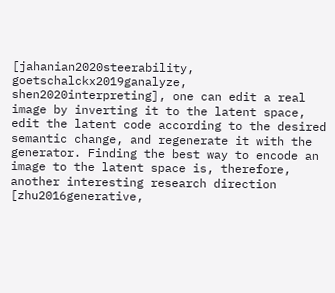[jahanian2020steerability, goetschalckx2019ganalyze, shen2020interpreting], one can edit a real image by inverting it to the latent space, edit the latent code according to the desired semantic change, and regenerate it with the generator. Finding the best way to encode an image to the latent space is, therefore, another interesting research direction [zhu2016generative,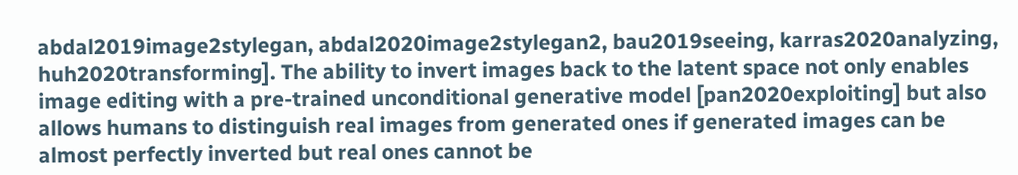abdal2019image2stylegan, abdal2020image2stylegan2, bau2019seeing, karras2020analyzing, huh2020transforming]. The ability to invert images back to the latent space not only enables image editing with a pre-trained unconditional generative model [pan2020exploiting] but also allows humans to distinguish real images from generated ones if generated images can be almost perfectly inverted but real ones cannot be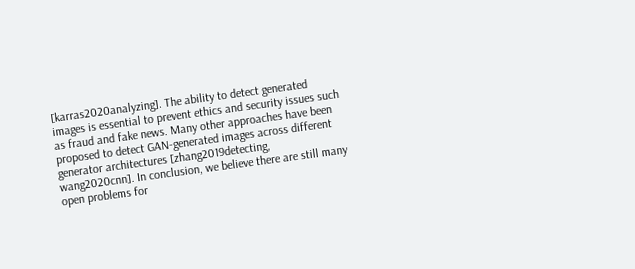[karras2020analyzing]. The ability to detect generated images is essential to prevent ethics and security issues such as fraud and fake news. Many other approaches have been proposed to detect GAN-generated images across different generator architectures [zhang2019detecting, wang2020cnn]. In conclusion, we believe there are still many open problems for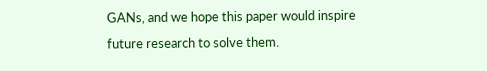GANs, and we hope this paper would inspire future research to solve them.